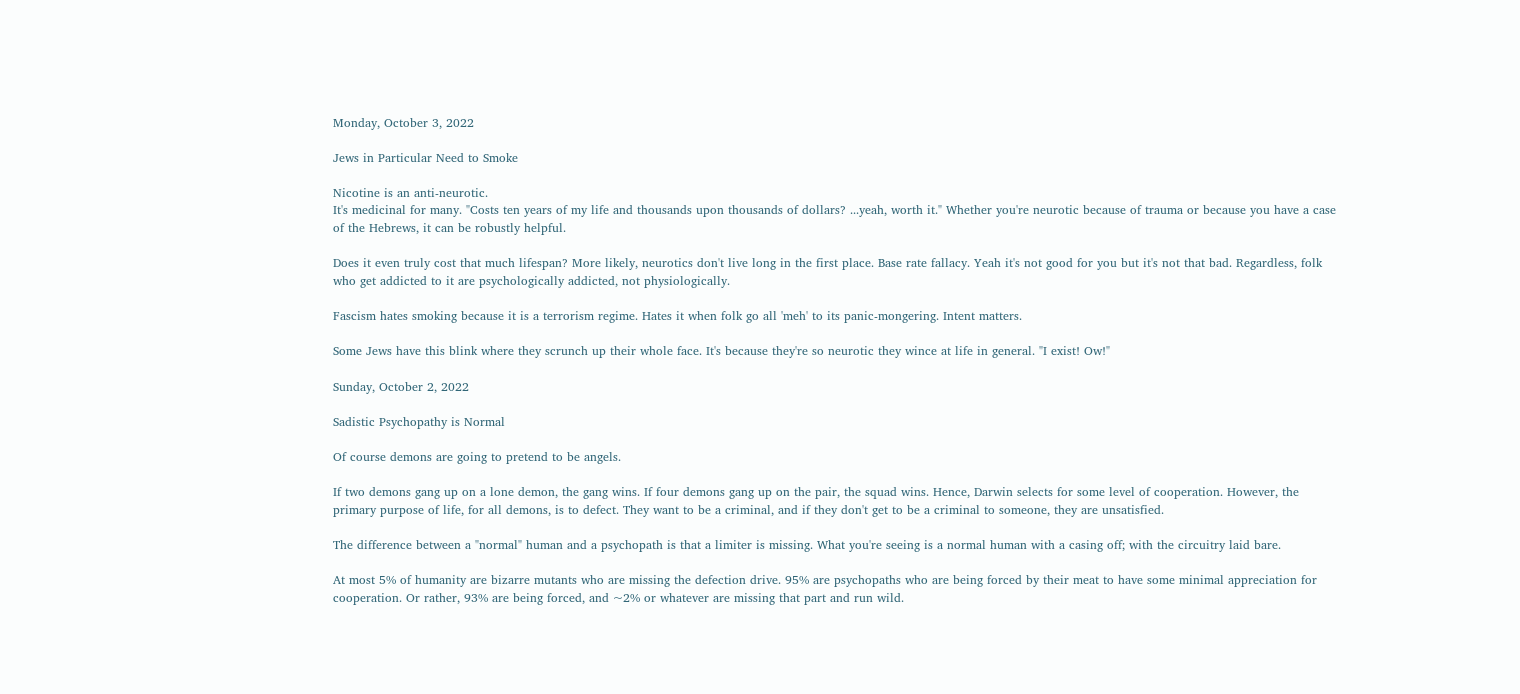Monday, October 3, 2022

Jews in Particular Need to Smoke

Nicotine is an anti-neurotic.
It's medicinal for many. "Costs ten years of my life and thousands upon thousands of dollars? ...yeah, worth it." Whether you're neurotic because of trauma or because you have a case of the Hebrews, it can be robustly helpful.

Does it even truly cost that much lifespan? More likely, neurotics don't live long in the first place. Base rate fallacy. Yeah it's not good for you but it's not that bad. Regardless, folk who get addicted to it are psychologically addicted, not physiologically.

Fascism hates smoking because it is a terrorism regime. Hates it when folk go all 'meh' to its panic-mongering. Intent matters.

Some Jews have this blink where they scrunch up their whole face. It's because they're so neurotic they wince at life in general. "I exist! Ow!"

Sunday, October 2, 2022

Sadistic Psychopathy is Normal

Of course demons are going to pretend to be angels.

If two demons gang up on a lone demon, the gang wins. If four demons gang up on the pair, the squad wins. Hence, Darwin selects for some level of cooperation. However, the primary purpose of life, for all demons, is to defect. They want to be a criminal, and if they don't get to be a criminal to someone, they are unsatisfied.

The difference between a "normal" human and a psychopath is that a limiter is missing. What you're seeing is a normal human with a casing off; with the circuitry laid bare.

At most 5% of humanity are bizarre mutants who are missing the defection drive. 95% are psychopaths who are being forced by their meat to have some minimal appreciation for cooperation. Or rather, 93% are being forced, and ~2% or whatever are missing that part and run wild.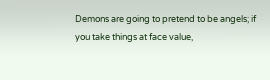Demons are going to pretend to be angels; if you take things at face value,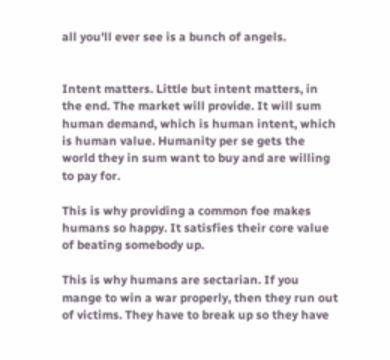all you'll ever see is a bunch of angels.


Intent matters. Little but intent matters, in the end. The market will provide. It will sum human demand, which is human intent, which is human value. Humanity per se gets the world they in sum want to buy and are willing to pay for.

This is why providing a common foe makes humans so happy. It satisfies their core value of beating somebody up.

This is why humans are sectarian. If you mange to win a war properly, then they run out of victims. They have to break up so they have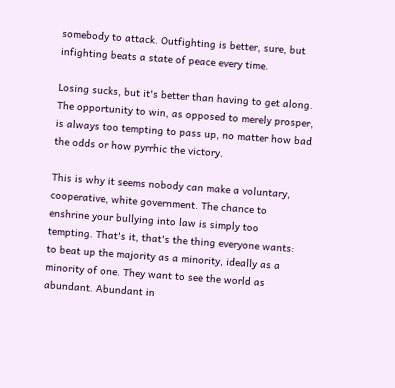somebody to attack. Outfighting is better, sure, but infighting beats a state of peace every time.

Losing sucks, but it's better than having to get along. The opportunity to win, as opposed to merely prosper, is always too tempting to pass up, no matter how bad the odds or how pyrrhic the victory.

This is why it seems nobody can make a voluntary, cooperative, white government. The chance to enshrine your bullying into law is simply too tempting. That's it, that's the thing everyone wants: to beat up the majority as a minority, ideally as a minority of one. They want to see the world as abundant. Abundant in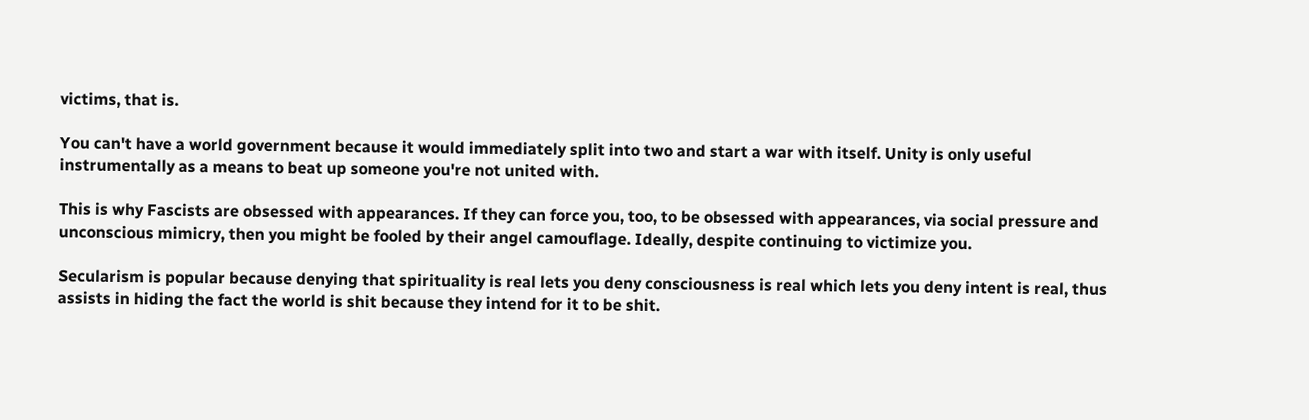victims, that is.

You can't have a world government because it would immediately split into two and start a war with itself. Unity is only useful instrumentally as a means to beat up someone you're not united with.

This is why Fascists are obsessed with appearances. If they can force you, too, to be obsessed with appearances, via social pressure and unconscious mimicry, then you might be fooled by their angel camouflage. Ideally, despite continuing to victimize you.

Secularism is popular because denying that spirituality is real lets you deny consciousness is real which lets you deny intent is real, thus assists in hiding the fact the world is shit because they intend for it to be shit.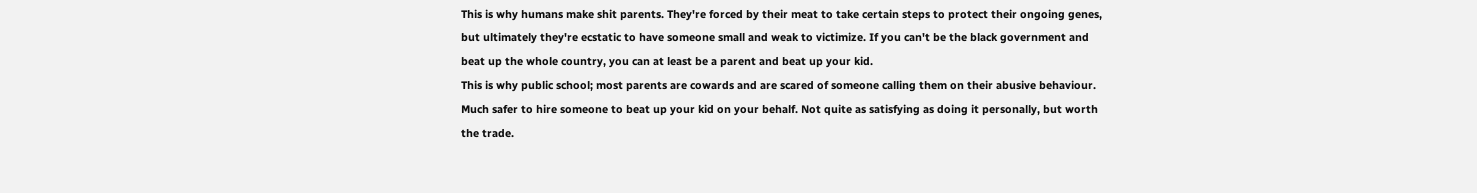This is why humans make shit parents. They're forced by their meat to take certain steps to protect their ongoing genes, but ultimately they're ecstatic to have someone small and weak to victimize. If you can't be the black government and beat up the whole country, you can at least be a parent and beat up your kid.
This is why public school; most parents are cowards and are scared of someone calling them on their abusive behaviour. Much safer to hire someone to beat up your kid on your behalf. Not quite as satisfying as doing it personally, but worth the trade.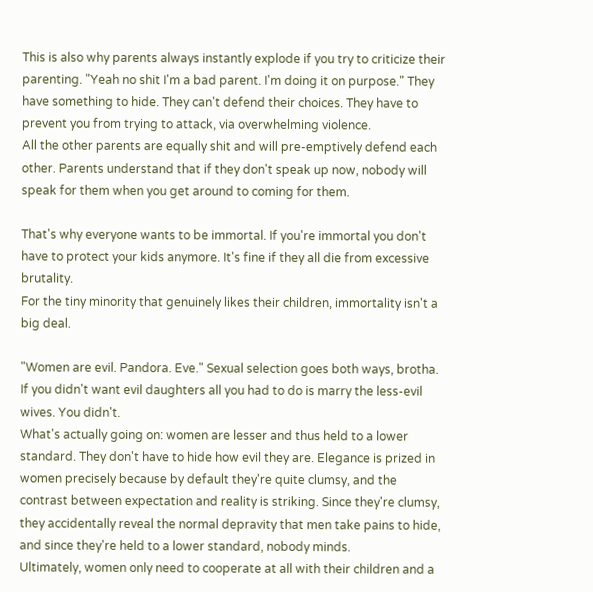This is also why parents always instantly explode if you try to criticize their parenting. "Yeah no shit I'm a bad parent. I'm doing it on purpose." They have something to hide. They can't defend their choices. They have to prevent you from trying to attack, via overwhelming violence.
All the other parents are equally shit and will pre-emptively defend each other. Parents understand that if they don't speak up now, nobody will speak for them when you get around to coming for them.

That's why everyone wants to be immortal. If you're immortal you don't have to protect your kids anymore. It's fine if they all die from excessive brutality.
For the tiny minority that genuinely likes their children, immortality isn't a big deal.

"Women are evil. Pandora. Eve." Sexual selection goes both ways, brotha. If you didn't want evil daughters all you had to do is marry the less-evil wives. You didn't.
What's actually going on: women are lesser and thus held to a lower standard. They don't have to hide how evil they are. Elegance is prized in women precisely because by default they're quite clumsy, and the contrast between expectation and reality is striking. Since they're clumsy, they accidentally reveal the normal depravity that men take pains to hide, and since they're held to a lower standard, nobody minds.
Ultimately, women only need to cooperate at all with their children and a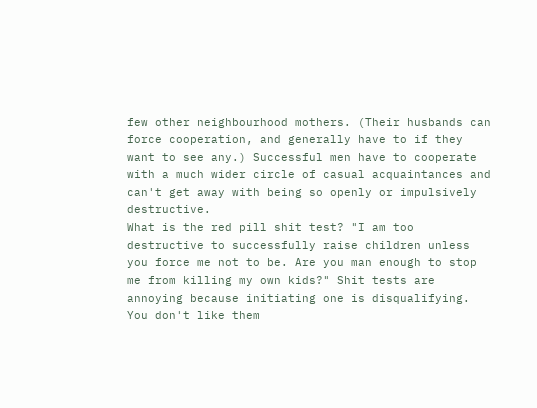few other neighbourhood mothers. (Their husbands can force cooperation, and generally have to if they want to see any.) Successful men have to cooperate with a much wider circle of casual acquaintances and can't get away with being so openly or impulsively destructive.
What is the red pill shit test? "I am too destructive to successfully raise children unless you force me not to be. Are you man enough to stop me from killing my own kids?" Shit tests are annoying because initiating one is disqualifying. You don't like them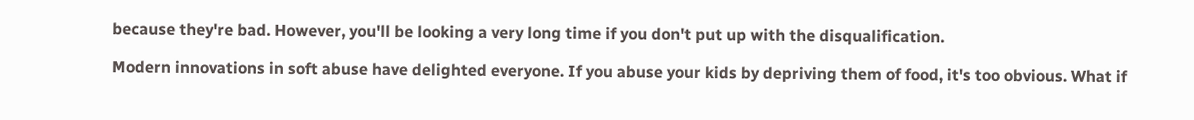because they're bad. However, you'll be looking a very long time if you don't put up with the disqualification.

Modern innovations in soft abuse have delighted everyone. If you abuse your kids by depriving them of food, it's too obvious. What if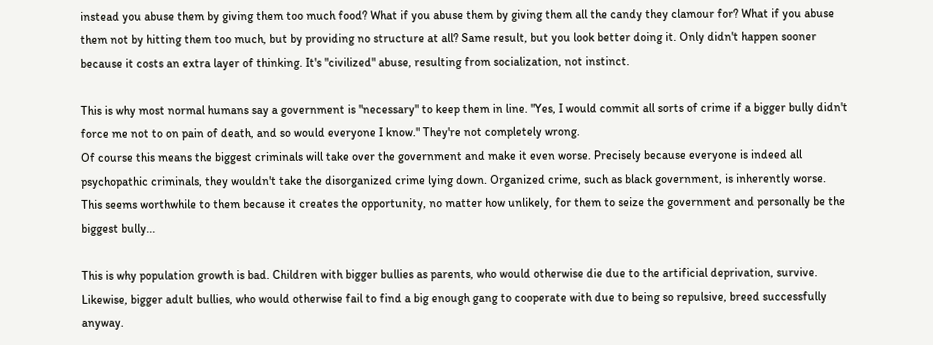instead you abuse them by giving them too much food? What if you abuse them by giving them all the candy they clamour for? What if you abuse them not by hitting them too much, but by providing no structure at all? Same result, but you look better doing it. Only didn't happen sooner because it costs an extra layer of thinking. It's "civilized" abuse, resulting from socialization, not instinct.

This is why most normal humans say a government is "necessary" to keep them in line. "Yes, I would commit all sorts of crime if a bigger bully didn't force me not to on pain of death, and so would everyone I know." They're not completely wrong.
Of course this means the biggest criminals will take over the government and make it even worse. Precisely because everyone is indeed all psychopathic criminals, they wouldn't take the disorganized crime lying down. Organized crime, such as black government, is inherently worse.
This seems worthwhile to them because it creates the opportunity, no matter how unlikely, for them to seize the government and personally be the biggest bully...

This is why population growth is bad. Children with bigger bullies as parents, who would otherwise die due to the artificial deprivation, survive. Likewise, bigger adult bullies, who would otherwise fail to find a big enough gang to cooperate with due to being so repulsive, breed successfully anyway.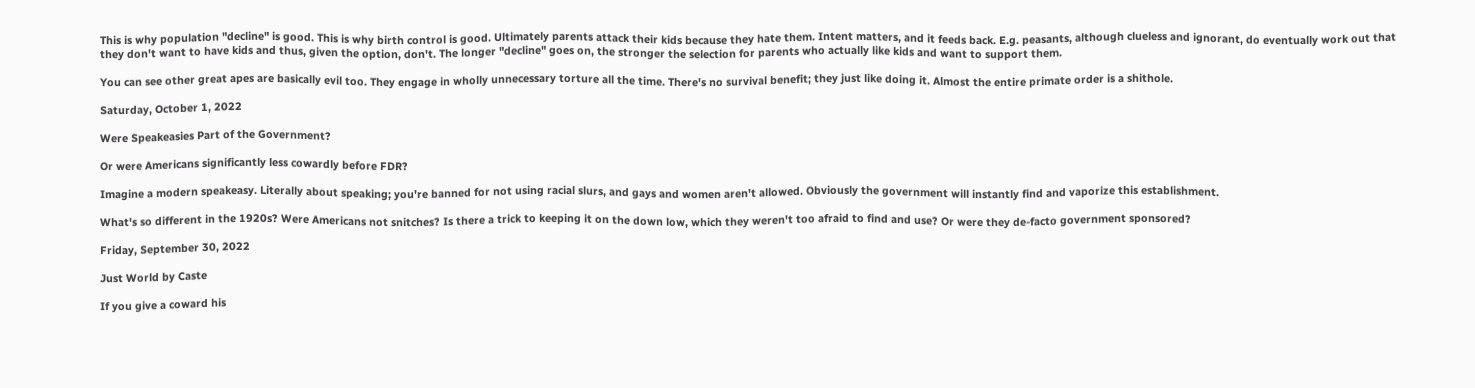This is why population "decline" is good. This is why birth control is good. Ultimately parents attack their kids because they hate them. Intent matters, and it feeds back. E.g. peasants, although clueless and ignorant, do eventually work out that they don't want to have kids and thus, given the option, don't. The longer "decline" goes on, the stronger the selection for parents who actually like kids and want to support them.

You can see other great apes are basically evil too. They engage in wholly unnecessary torture all the time. There's no survival benefit; they just like doing it. Almost the entire primate order is a shithole.

Saturday, October 1, 2022

Were Speakeasies Part of the Government?

Or were Americans significantly less cowardly before FDR?

Imagine a modern speakeasy. Literally about speaking; you're banned for not using racial slurs, and gays and women aren't allowed. Obviously the government will instantly find and vaporize this establishment.

What's so different in the 1920s? Were Americans not snitches? Is there a trick to keeping it on the down low, which they weren't too afraid to find and use? Or were they de-facto government sponsored?

Friday, September 30, 2022

Just World by Caste

If you give a coward his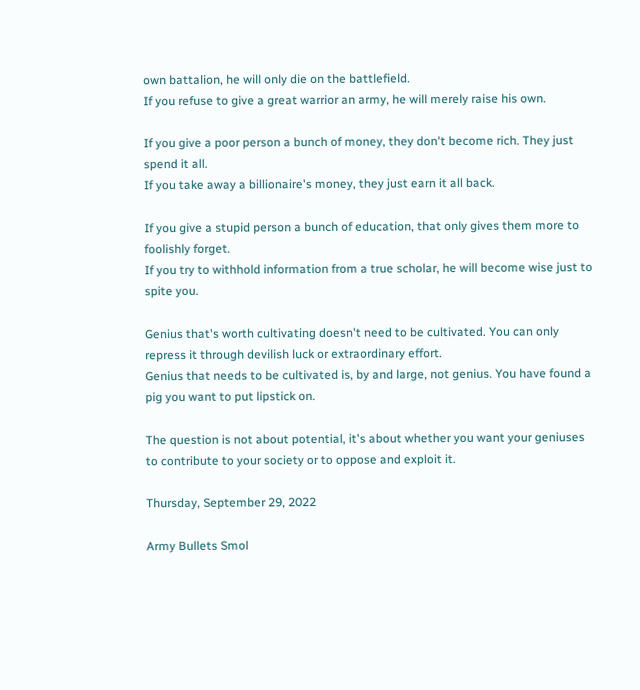own battalion, he will only die on the battlefield.
If you refuse to give a great warrior an army, he will merely raise his own.

If you give a poor person a bunch of money, they don't become rich. They just spend it all.
If you take away a billionaire's money, they just earn it all back.

If you give a stupid person a bunch of education, that only gives them more to foolishly forget.
If you try to withhold information from a true scholar, he will become wise just to spite you.

Genius that's worth cultivating doesn't need to be cultivated. You can only repress it through devilish luck or extraordinary effort.
Genius that needs to be cultivated is, by and large, not genius. You have found a pig you want to put lipstick on.

The question is not about potential, it's about whether you want your geniuses to contribute to your society or to oppose and exploit it.

Thursday, September 29, 2022

Army Bullets Smol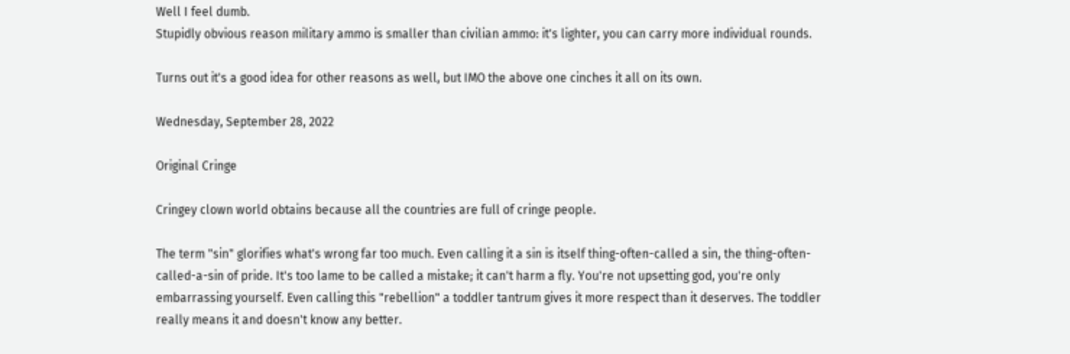Well I feel dumb.
Stupidly obvious reason military ammo is smaller than civilian ammo: it's lighter, you can carry more individual rounds.

Turns out it's a good idea for other reasons as well, but IMO the above one cinches it all on its own.

Wednesday, September 28, 2022

Original Cringe

Cringey clown world obtains because all the countries are full of cringe people.

The term "sin" glorifies what's wrong far too much. Even calling it a sin is itself thing-often-called a sin, the thing-often-called-a-sin of pride. It's too lame to be called a mistake; it can't harm a fly. You're not upsetting god, you're only embarrassing yourself. Even calling this "rebellion" a toddler tantrum gives it more respect than it deserves. The toddler really means it and doesn't know any better.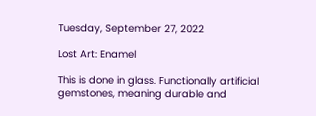Tuesday, September 27, 2022

Lost Art: Enamel

This is done in glass. Functionally artificial gemstones, meaning durable and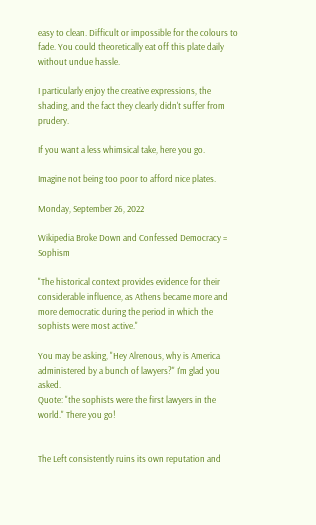easy to clean. Difficult or impossible for the colours to fade. You could theoretically eat off this plate daily without undue hassle.

I particularly enjoy the creative expressions, the shading, and the fact they clearly didn't suffer from prudery.

If you want a less whimsical take, here you go.

Imagine not being too poor to afford nice plates.

Monday, September 26, 2022

Wikipedia Broke Down and Confessed Democracy = Sophism

"The historical context provides evidence for their considerable influence, as Athens became more and more democratic during the period in which the sophists were most active."

You may be asking, "Hey Alrenous, why is America administered by a bunch of lawyers?" I'm glad you asked.
Quote: "the sophists were the first lawyers in the world." There you go!


The Left consistently ruins its own reputation and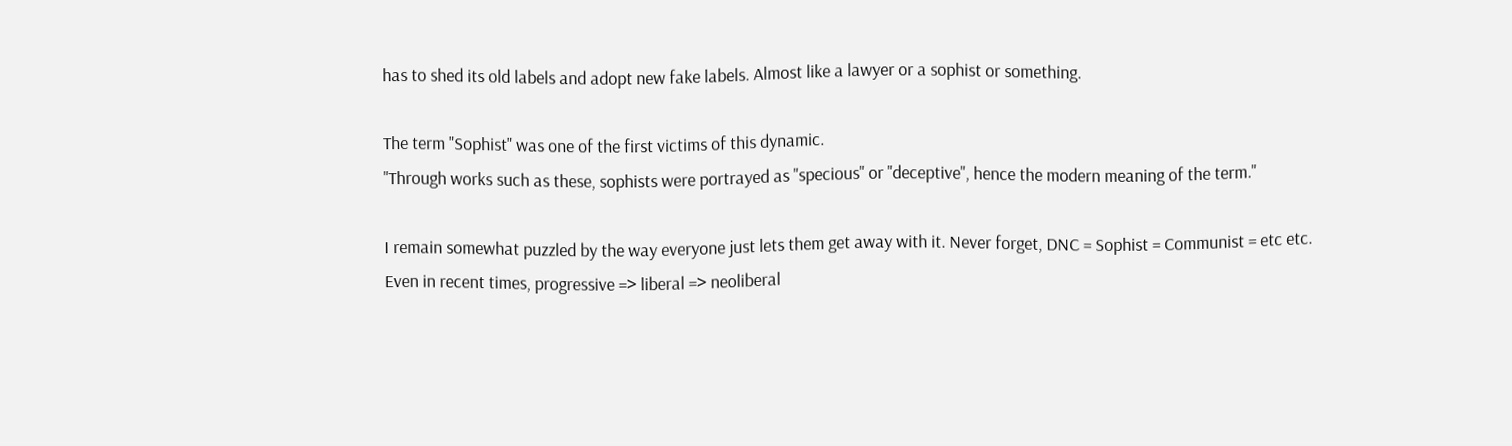has to shed its old labels and adopt new fake labels. Almost like a lawyer or a sophist or something.

The term "Sophist" was one of the first victims of this dynamic.
"Through works such as these, sophists were portrayed as "specious" or "deceptive", hence the modern meaning of the term."

I remain somewhat puzzled by the way everyone just lets them get away with it. Never forget, DNC = Sophist = Communist = etc etc.
Even in recent times, progressive => liberal => neoliberal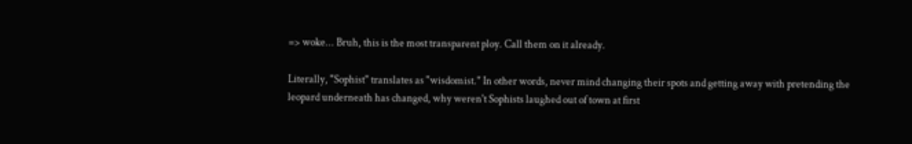=> woke... Bruh, this is the most transparent ploy. Call them on it already.

Literally, "Sophist" translates as "wisdomist." In other words, never mind changing their spots and getting away with pretending the leopard underneath has changed, why weren't Sophists laughed out of town at first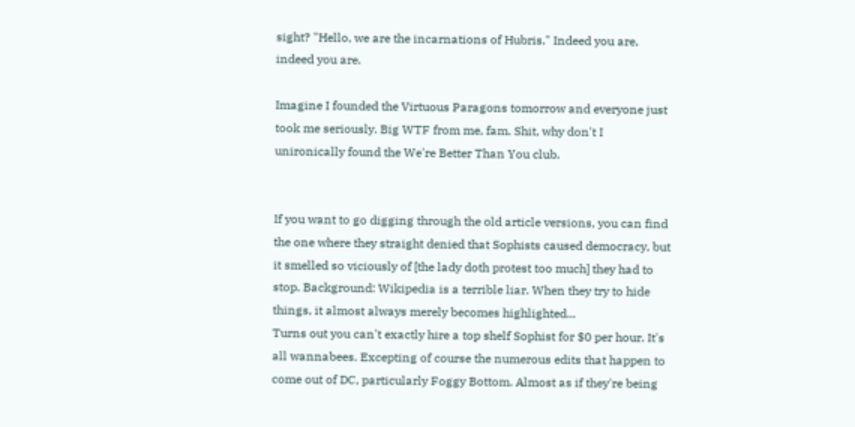sight? "Hello, we are the incarnations of Hubris." Indeed you are, indeed you are.

Imagine I founded the Virtuous Paragons tomorrow and everyone just took me seriously. Big WTF from me, fam. Shit, why don't I unironically found the We're Better Than You club.


If you want to go digging through the old article versions, you can find the one where they straight denied that Sophists caused democracy, but it smelled so viciously of [the lady doth protest too much] they had to stop. Background: Wikipedia is a terrible liar. When they try to hide things, it almost always merely becomes highlighted...
Turns out you can't exactly hire a top shelf Sophist for $0 per hour. It's all wannabees. Excepting of course the numerous edits that happen to come out of DC, particularly Foggy Bottom. Almost as if they're being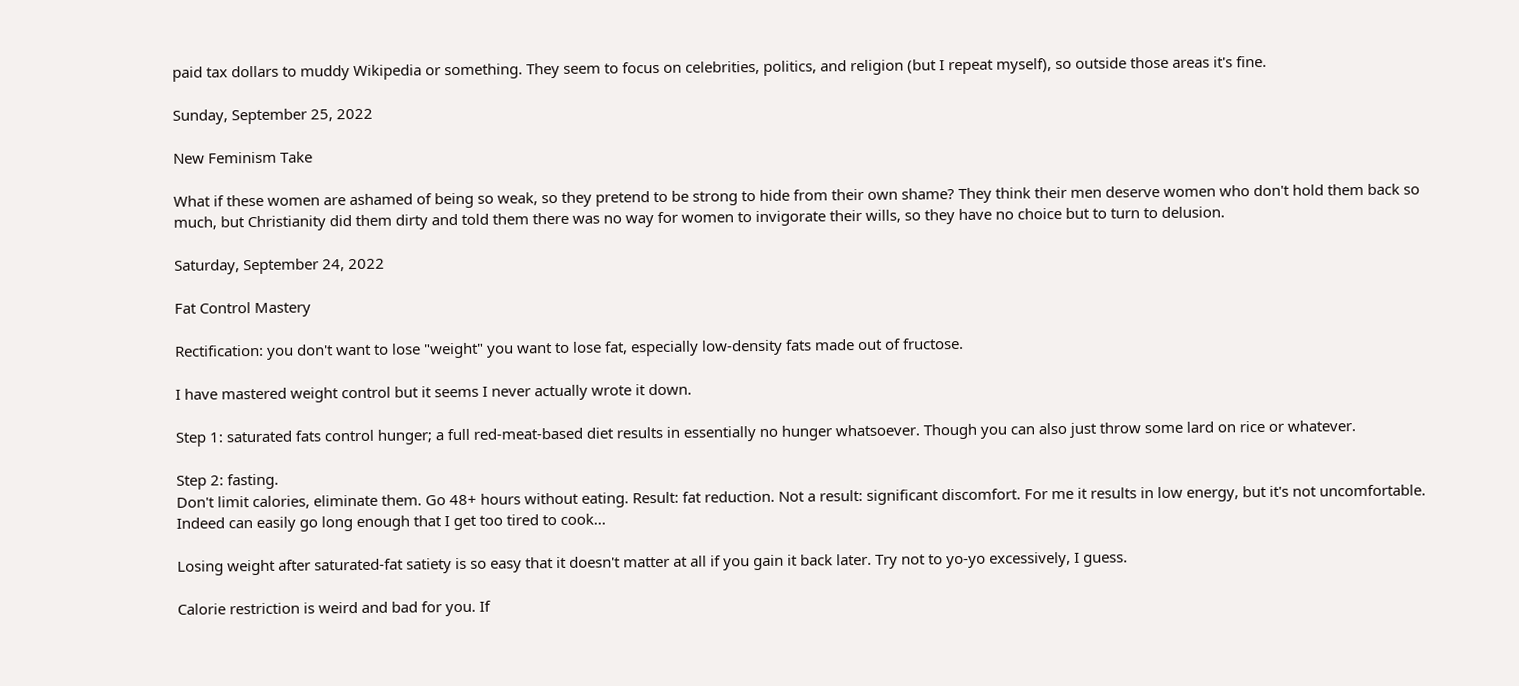paid tax dollars to muddy Wikipedia or something. They seem to focus on celebrities, politics, and religion (but I repeat myself), so outside those areas it's fine.

Sunday, September 25, 2022

New Feminism Take

What if these women are ashamed of being so weak, so they pretend to be strong to hide from their own shame? They think their men deserve women who don't hold them back so much, but Christianity did them dirty and told them there was no way for women to invigorate their wills, so they have no choice but to turn to delusion.

Saturday, September 24, 2022

Fat Control Mastery

Rectification: you don't want to lose "weight" you want to lose fat, especially low-density fats made out of fructose.

I have mastered weight control but it seems I never actually wrote it down.

Step 1: saturated fats control hunger; a full red-meat-based diet results in essentially no hunger whatsoever. Though you can also just throw some lard on rice or whatever.

Step 2: fasting.
Don't limit calories, eliminate them. Go 48+ hours without eating. Result: fat reduction. Not a result: significant discomfort. For me it results in low energy, but it's not uncomfortable. Indeed can easily go long enough that I get too tired to cook...

Losing weight after saturated-fat satiety is so easy that it doesn't matter at all if you gain it back later. Try not to yo-yo excessively, I guess.

Calorie restriction is weird and bad for you. If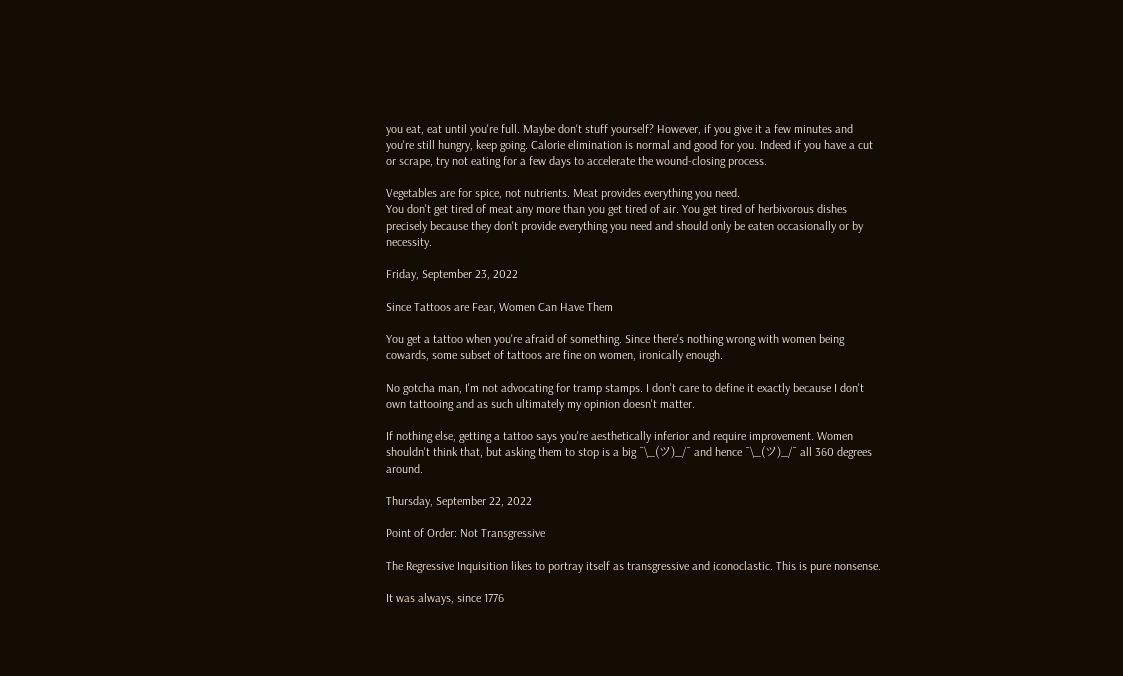you eat, eat until you're full. Maybe don't stuff yourself? However, if you give it a few minutes and you're still hungry, keep going. Calorie elimination is normal and good for you. Indeed if you have a cut or scrape, try not eating for a few days to accelerate the wound-closing process.

Vegetables are for spice, not nutrients. Meat provides everything you need.
You don't get tired of meat any more than you get tired of air. You get tired of herbivorous dishes precisely because they don't provide everything you need and should only be eaten occasionally or by necessity.

Friday, September 23, 2022

Since Tattoos are Fear, Women Can Have Them

You get a tattoo when you're afraid of something. Since there's nothing wrong with women being cowards, some subset of tattoos are fine on women, ironically enough.

No gotcha man, I'm not advocating for tramp stamps. I don't care to define it exactly because I don't own tattooing and as such ultimately my opinion doesn't matter.

If nothing else, getting a tattoo says you're aesthetically inferior and require improvement. Women shouldn't think that, but asking them to stop is a big ¯\_(ツ)_/¯ and hence ¯\_(ツ)_/¯ all 360 degrees around.

Thursday, September 22, 2022

Point of Order: Not Transgressive

The Regressive Inquisition likes to portray itself as transgressive and iconoclastic. This is pure nonsense.

It was always, since 1776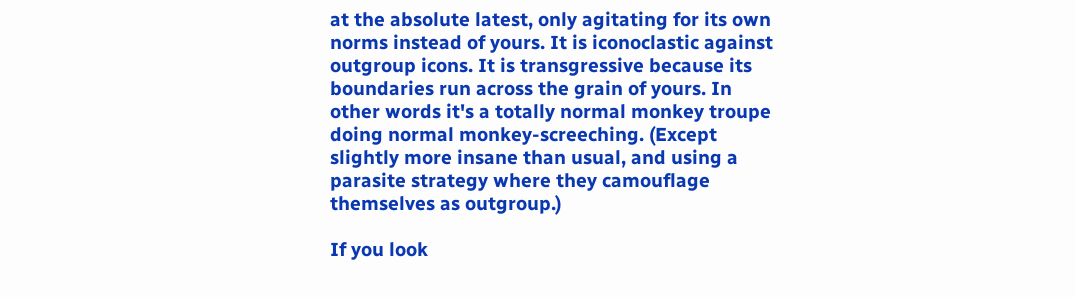at the absolute latest, only agitating for its own norms instead of yours. It is iconoclastic against outgroup icons. It is transgressive because its boundaries run across the grain of yours. In other words it's a totally normal monkey troupe doing normal monkey-screeching. (Except slightly more insane than usual, and using a parasite strategy where they camouflage themselves as outgroup.)

If you look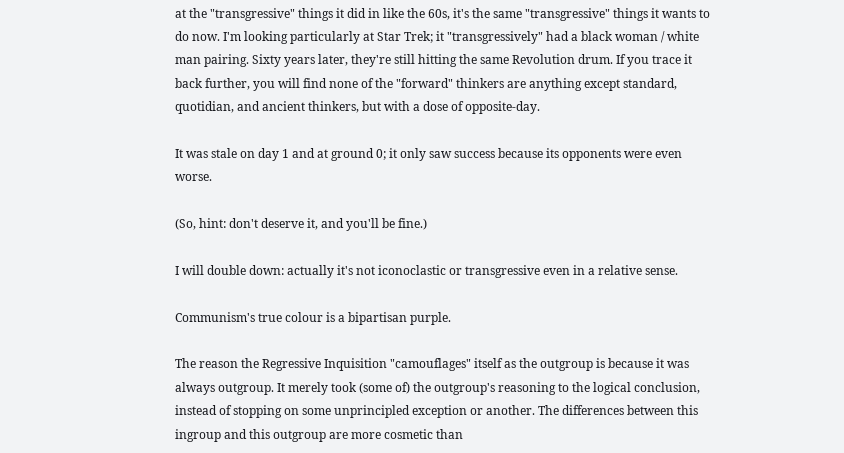at the "transgressive" things it did in like the 60s, it's the same "transgressive" things it wants to do now. I'm looking particularly at Star Trek; it "transgressively" had a black woman / white man pairing. Sixty years later, they're still hitting the same Revolution drum. If you trace it back further, you will find none of the "forward" thinkers are anything except standard, quotidian, and ancient thinkers, but with a dose of opposite-day.

It was stale on day 1 and at ground 0; it only saw success because its opponents were even worse.

(So, hint: don't deserve it, and you'll be fine.)

I will double down: actually it's not iconoclastic or transgressive even in a relative sense.

Communism's true colour is a bipartisan purple.

The reason the Regressive Inquisition "camouflages" itself as the outgroup is because it was always outgroup. It merely took (some of) the outgroup's reasoning to the logical conclusion, instead of stopping on some unprincipled exception or another. The differences between this ingroup and this outgroup are more cosmetic than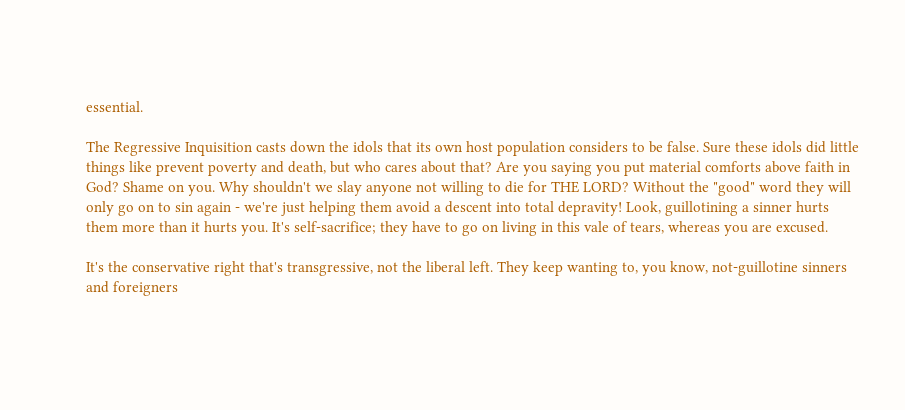essential.

The Regressive Inquisition casts down the idols that its own host population considers to be false. Sure these idols did little things like prevent poverty and death, but who cares about that? Are you saying you put material comforts above faith in God? Shame on you. Why shouldn't we slay anyone not willing to die for THE LORD? Without the "good" word they will only go on to sin again - we're just helping them avoid a descent into total depravity! Look, guillotining a sinner hurts them more than it hurts you. It's self-sacrifice; they have to go on living in this vale of tears, whereas you are excused.

It's the conservative right that's transgressive, not the liberal left. They keep wanting to, you know, not-guillotine sinners and foreigners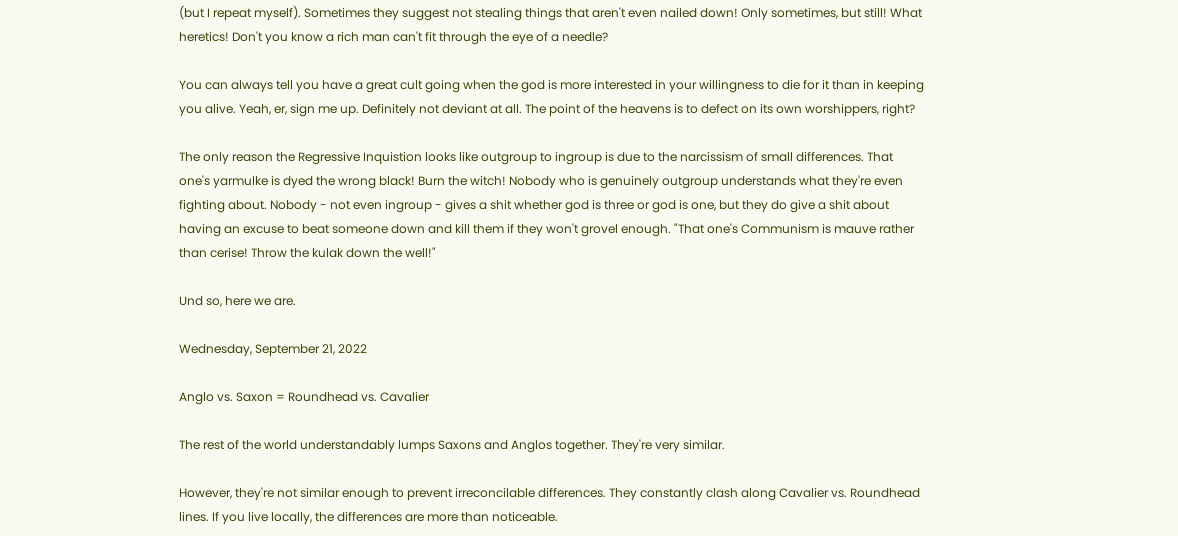(but I repeat myself). Sometimes they suggest not stealing things that aren't even nailed down! Only sometimes, but still! What heretics! Don't you know a rich man can't fit through the eye of a needle?

You can always tell you have a great cult going when the god is more interested in your willingness to die for it than in keeping you alive. Yeah, er, sign me up. Definitely not deviant at all. The point of the heavens is to defect on its own worshippers, right?

The only reason the Regressive Inquistion looks like outgroup to ingroup is due to the narcissism of small differences. That one's yarmulke is dyed the wrong black! Burn the witch! Nobody who is genuinely outgroup understands what they're even fighting about. Nobody - not even ingroup - gives a shit whether god is three or god is one, but they do give a shit about having an excuse to beat someone down and kill them if they won't grovel enough. "That one's Communism is mauve rather than cerise! Throw the kulak down the well!"

Und so, here we are.

Wednesday, September 21, 2022

Anglo vs. Saxon = Roundhead vs. Cavalier

The rest of the world understandably lumps Saxons and Anglos together. They're very similar.

However, they're not similar enough to prevent irreconcilable differences. They constantly clash along Cavalier vs. Roundhead lines. If you live locally, the differences are more than noticeable.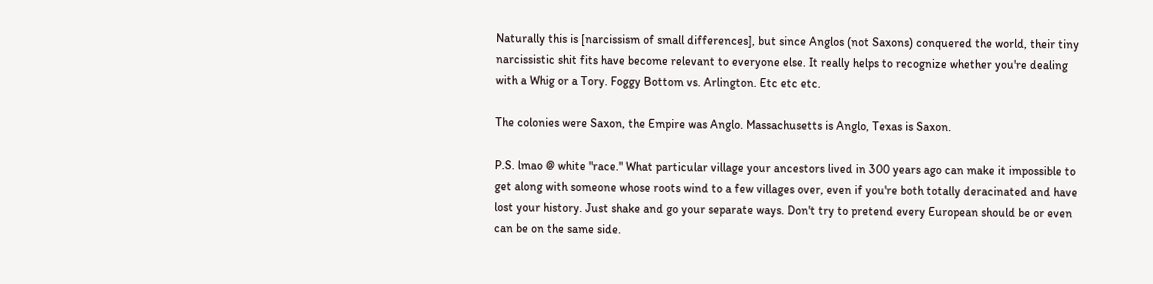Naturally this is [narcissism of small differences], but since Anglos (not Saxons) conquered the world, their tiny narcissistic shit fits have become relevant to everyone else. It really helps to recognize whether you're dealing with a Whig or a Tory. Foggy Bottom vs. Arlington. Etc etc etc.

The colonies were Saxon, the Empire was Anglo. Massachusetts is Anglo, Texas is Saxon.

P.S. lmao @ white "race." What particular village your ancestors lived in 300 years ago can make it impossible to get along with someone whose roots wind to a few villages over, even if you're both totally deracinated and have lost your history. Just shake and go your separate ways. Don't try to pretend every European should be or even can be on the same side.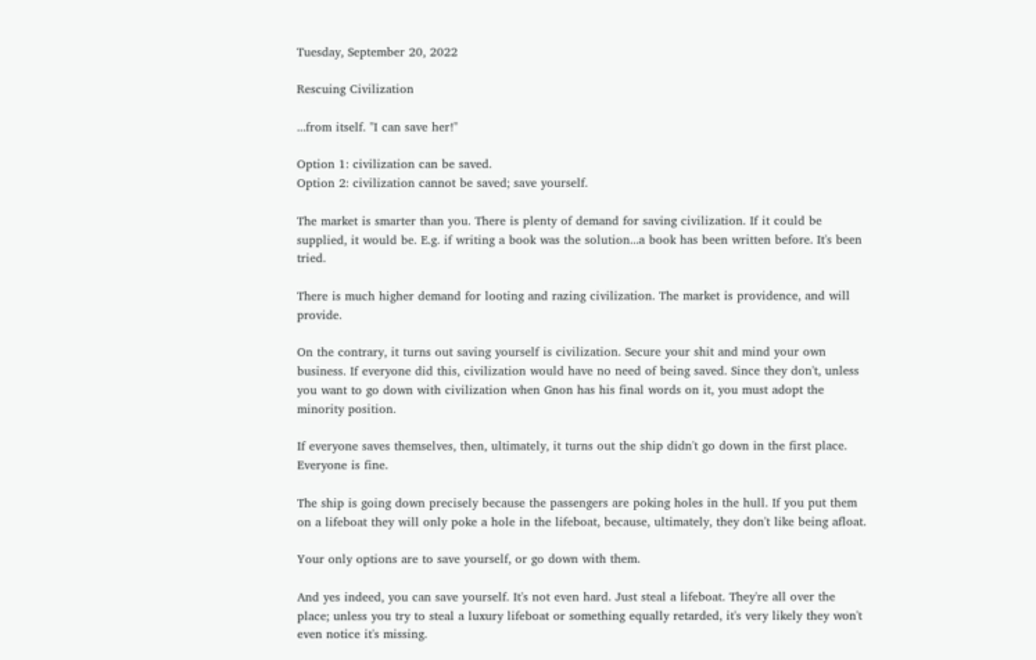Tuesday, September 20, 2022

Rescuing Civilization

...from itself. "I can save her!"

Option 1: civilization can be saved.
Option 2: civilization cannot be saved; save yourself.

The market is smarter than you. There is plenty of demand for saving civilization. If it could be supplied, it would be. E.g. if writing a book was the solution...a book has been written before. It's been tried.

There is much higher demand for looting and razing civilization. The market is providence, and will provide.

On the contrary, it turns out saving yourself is civilization. Secure your shit and mind your own business. If everyone did this, civilization would have no need of being saved. Since they don't, unless you want to go down with civilization when Gnon has his final words on it, you must adopt the minority position.

If everyone saves themselves, then, ultimately, it turns out the ship didn't go down in the first place. Everyone is fine.

The ship is going down precisely because the passengers are poking holes in the hull. If you put them on a lifeboat they will only poke a hole in the lifeboat, because, ultimately, they don't like being afloat.

Your only options are to save yourself, or go down with them.

And yes indeed, you can save yourself. It's not even hard. Just steal a lifeboat. They're all over the place; unless you try to steal a luxury lifeboat or something equally retarded, it's very likely they won't even notice it's missing.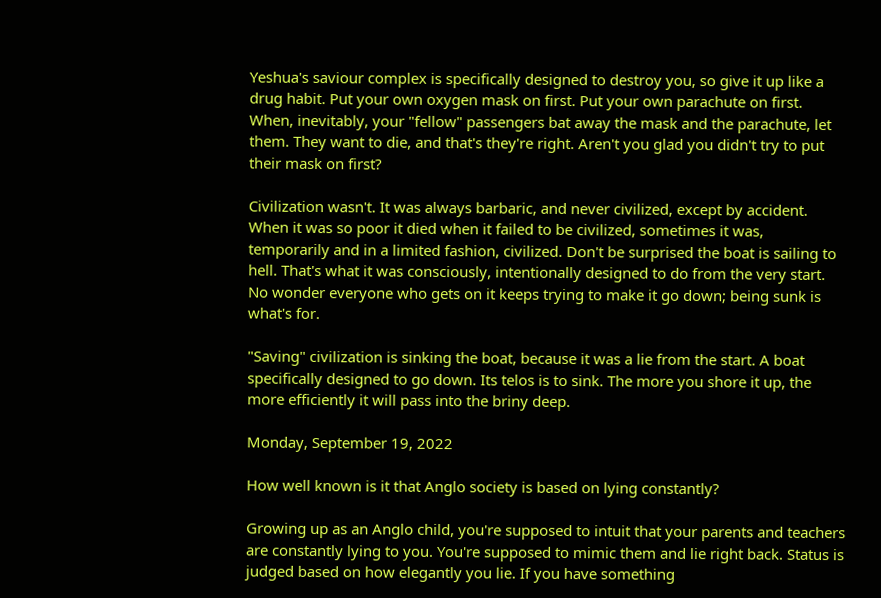Yeshua's saviour complex is specifically designed to destroy you, so give it up like a drug habit. Put your own oxygen mask on first. Put your own parachute on first. When, inevitably, your "fellow" passengers bat away the mask and the parachute, let them. They want to die, and that's they're right. Aren't you glad you didn't try to put their mask on first?

Civilization wasn't. It was always barbaric, and never civilized, except by accident. When it was so poor it died when it failed to be civilized, sometimes it was, temporarily and in a limited fashion, civilized. Don't be surprised the boat is sailing to hell. That's what it was consciously, intentionally designed to do from the very start. No wonder everyone who gets on it keeps trying to make it go down; being sunk is what's for.

"Saving" civilization is sinking the boat, because it was a lie from the start. A boat specifically designed to go down. Its telos is to sink. The more you shore it up, the more efficiently it will pass into the briny deep.

Monday, September 19, 2022

How well known is it that Anglo society is based on lying constantly?

Growing up as an Anglo child, you're supposed to intuit that your parents and teachers are constantly lying to you. You're supposed to mimic them and lie right back. Status is judged based on how elegantly you lie. If you have something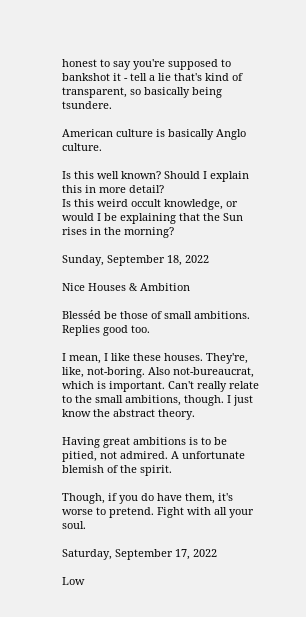honest to say you're supposed to bankshot it - tell a lie that's kind of transparent, so basically being tsundere.

American culture is basically Anglo culture.

Is this well known? Should I explain this in more detail?
Is this weird occult knowledge, or would I be explaining that the Sun rises in the morning?

Sunday, September 18, 2022

Nice Houses & Ambition

Blesséd be those of small ambitions.
Replies good too.

I mean, I like these houses. They're, like, not-boring. Also not-bureaucrat, which is important. Can't really relate to the small ambitions, though. I just know the abstract theory.

Having great ambitions is to be pitied, not admired. A unfortunate blemish of the spirit.

Though, if you do have them, it's worse to pretend. Fight with all your soul.

Saturday, September 17, 2022

Low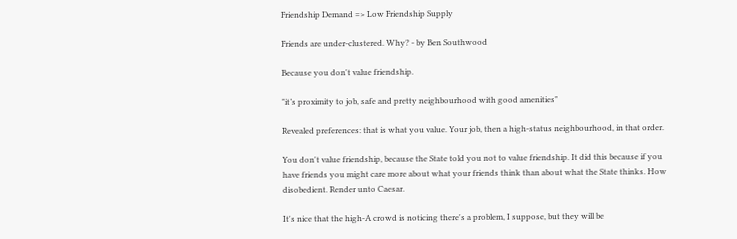Friendship Demand => Low Friendship Supply

Friends are under-clustered. Why? - by Ben Southwood

Because you don't value friendship.

"it’s proximity to job, safe and pretty neighbourhood with good amenities"

Revealed preferences: that is what you value. Your job, then a high-status neighbourhood, in that order.

You don't value friendship, because the State told you not to value friendship. It did this because if you have friends you might care more about what your friends think than about what the State thinks. How disobedient. Render unto Caesar.

It's nice that the high-A crowd is noticing there's a problem, I suppose, but they will be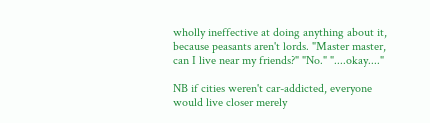wholly ineffective at doing anything about it, because peasants aren't lords. "Master master, can I live near my friends?" "No." "....okay...."

NB if cities weren't car-addicted, everyone would live closer merely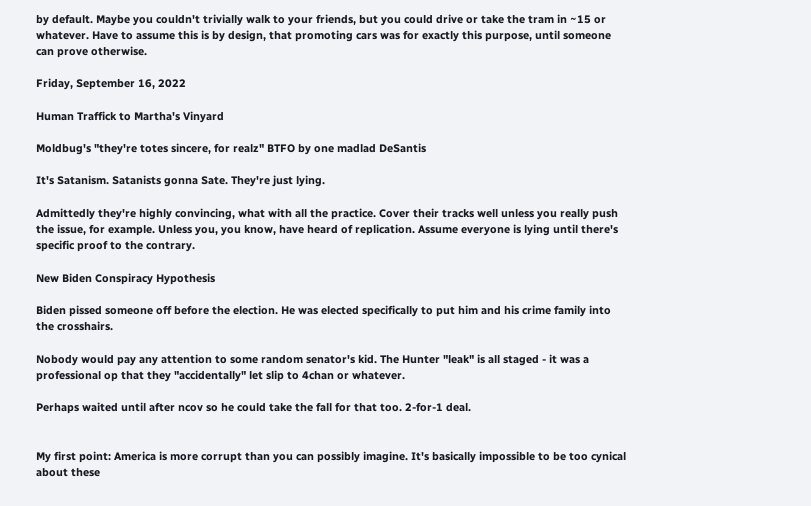by default. Maybe you couldn't trivially walk to your friends, but you could drive or take the tram in ~15 or whatever. Have to assume this is by design, that promoting cars was for exactly this purpose, until someone can prove otherwise.

Friday, September 16, 2022

Human Traffick to Martha's Vinyard

Moldbug's "they're totes sincere, for realz" BTFO by one madlad DeSantis

It's Satanism. Satanists gonna Sate. They're just lying.

Admittedly they're highly convincing, what with all the practice. Cover their tracks well unless you really push the issue, for example. Unless you, you know, have heard of replication. Assume everyone is lying until there's specific proof to the contrary.

New Biden Conspiracy Hypothesis

Biden pissed someone off before the election. He was elected specifically to put him and his crime family into the crosshairs.

Nobody would pay any attention to some random senator's kid. The Hunter "leak" is all staged - it was a professional op that they "accidentally" let slip to 4chan or whatever.

Perhaps waited until after ncov so he could take the fall for that too. 2-for-1 deal.


My first point: America is more corrupt than you can possibly imagine. It's basically impossible to be too cynical about these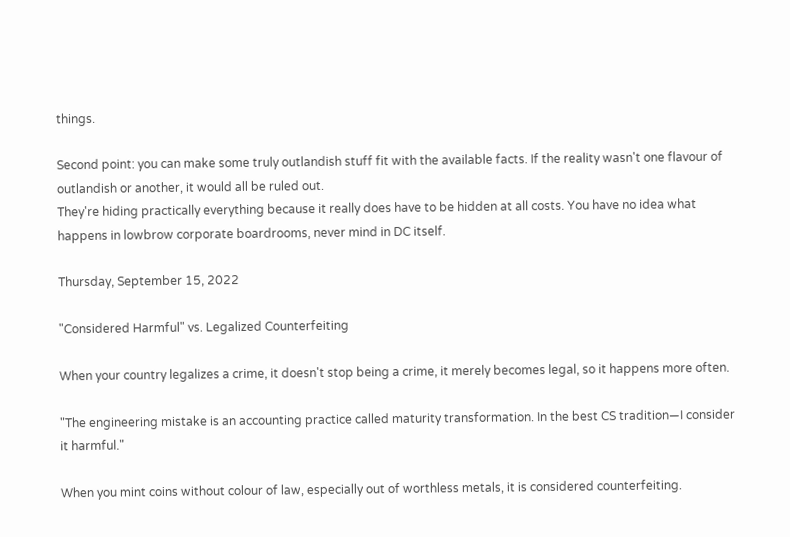things.

Second point: you can make some truly outlandish stuff fit with the available facts. If the reality wasn't one flavour of outlandish or another, it would all be ruled out.
They're hiding practically everything because it really does have to be hidden at all costs. You have no idea what happens in lowbrow corporate boardrooms, never mind in DC itself.

Thursday, September 15, 2022

"Considered Harmful" vs. Legalized Counterfeiting

When your country legalizes a crime, it doesn't stop being a crime, it merely becomes legal, so it happens more often.

"The engineering mistake is an accounting practice called maturity transformation. In the best CS tradition—I consider it harmful."

When you mint coins without colour of law, especially out of worthless metals, it is considered counterfeiting.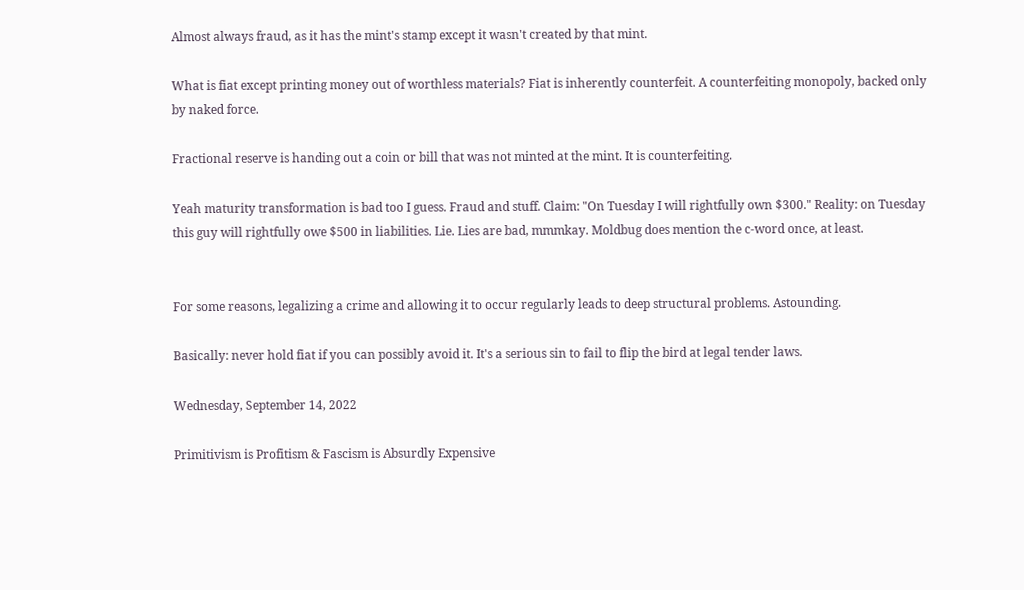Almost always fraud, as it has the mint's stamp except it wasn't created by that mint.

What is fiat except printing money out of worthless materials? Fiat is inherently counterfeit. A counterfeiting monopoly, backed only by naked force.

Fractional reserve is handing out a coin or bill that was not minted at the mint. It is counterfeiting.

Yeah maturity transformation is bad too I guess. Fraud and stuff. Claim: "On Tuesday I will rightfully own $300." Reality: on Tuesday this guy will rightfully owe $500 in liabilities. Lie. Lies are bad, mmmkay. Moldbug does mention the c-word once, at least.


For some reasons, legalizing a crime and allowing it to occur regularly leads to deep structural problems. Astounding.

Basically: never hold fiat if you can possibly avoid it. It's a serious sin to fail to flip the bird at legal tender laws.

Wednesday, September 14, 2022

Primitivism is Profitism & Fascism is Absurdly Expensive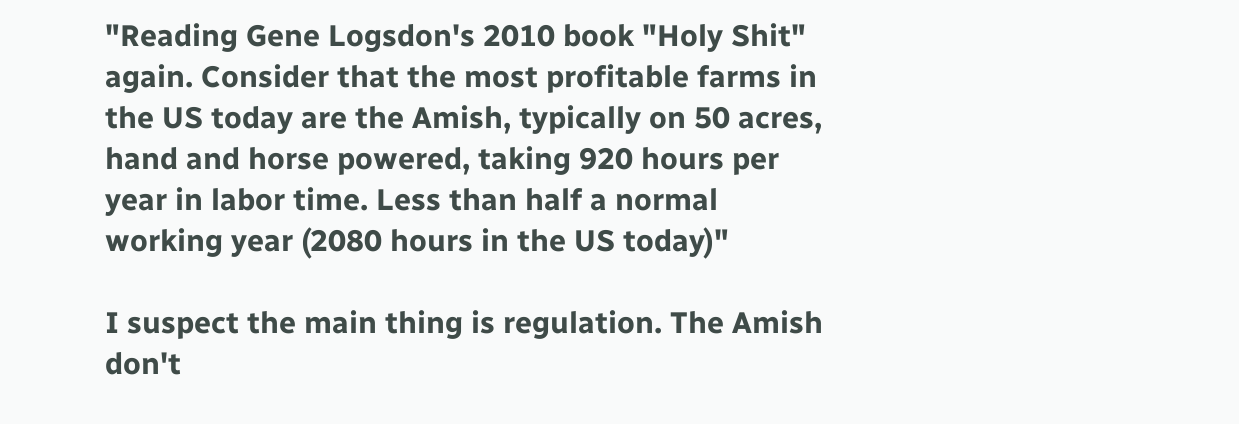"Reading Gene Logsdon's 2010 book "Holy Shit" again. Consider that the most profitable farms in the US today are the Amish, typically on 50 acres, hand and horse powered, taking 920 hours per year in labor time. Less than half a normal working year (2080 hours in the US today)"

I suspect the main thing is regulation. The Amish don't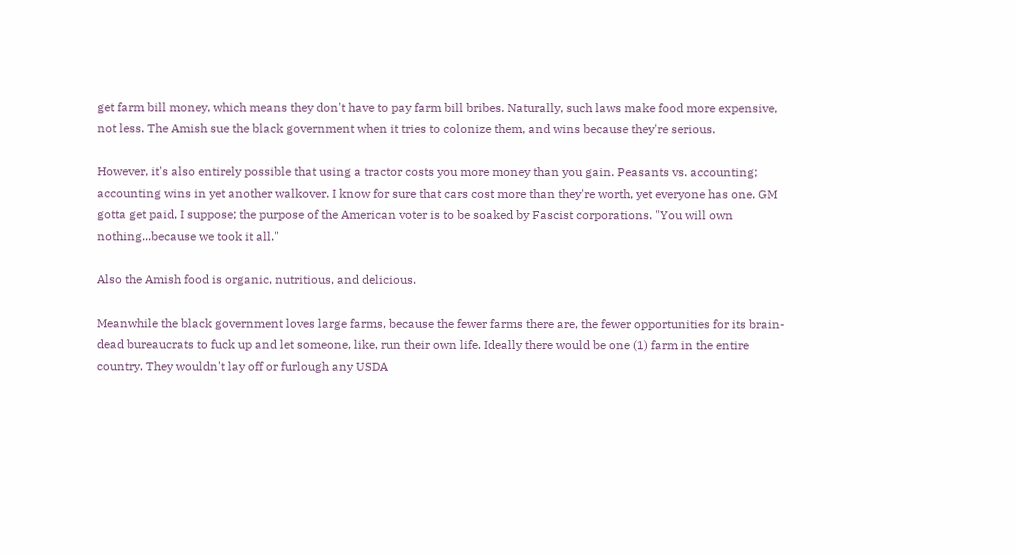get farm bill money, which means they don't have to pay farm bill bribes. Naturally, such laws make food more expensive, not less. The Amish sue the black government when it tries to colonize them, and wins because they're serious.

However, it's also entirely possible that using a tractor costs you more money than you gain. Peasants vs. accounting; accounting wins in yet another walkover. I know for sure that cars cost more than they're worth, yet everyone has one. GM gotta get paid, I suppose; the purpose of the American voter is to be soaked by Fascist corporations. "You will own nothing...because we took it all."

Also the Amish food is organic, nutritious, and delicious.

Meanwhile the black government loves large farms, because the fewer farms there are, the fewer opportunities for its brain-dead bureaucrats to fuck up and let someone, like, run their own life. Ideally there would be one (1) farm in the entire country. They wouldn't lay off or furlough any USDA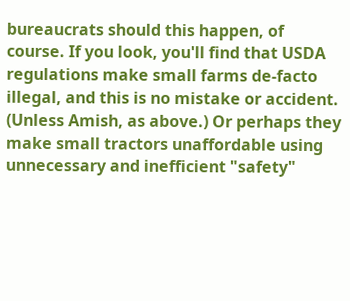bureaucrats should this happen, of course. If you look, you'll find that USDA regulations make small farms de-facto illegal, and this is no mistake or accident. (Unless Amish, as above.) Or perhaps they make small tractors unaffordable using unnecessary and inefficient "safety"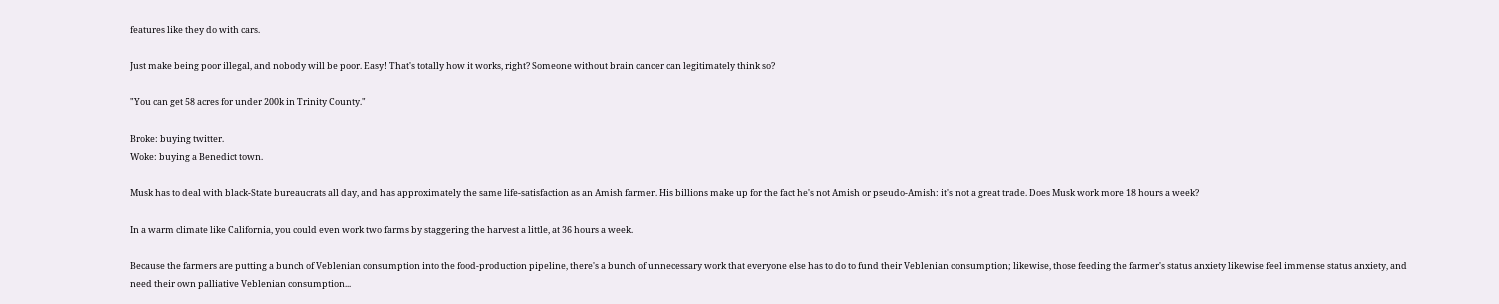features like they do with cars.

Just make being poor illegal, and nobody will be poor. Easy! That's totally how it works, right? Someone without brain cancer can legitimately think so?

"You can get 58 acres for under 200k in Trinity County."

Broke: buying twitter.
Woke: buying a Benedict town.

Musk has to deal with black-State bureaucrats all day, and has approximately the same life-satisfaction as an Amish farmer. His billions make up for the fact he's not Amish or pseudo-Amish: it's not a great trade. Does Musk work more 18 hours a week?

In a warm climate like California, you could even work two farms by staggering the harvest a little, at 36 hours a week.

Because the farmers are putting a bunch of Veblenian consumption into the food-production pipeline, there's a bunch of unnecessary work that everyone else has to do to fund their Veblenian consumption; likewise, those feeding the farmer's status anxiety likewise feel immense status anxiety, and need their own palliative Veblenian consumption...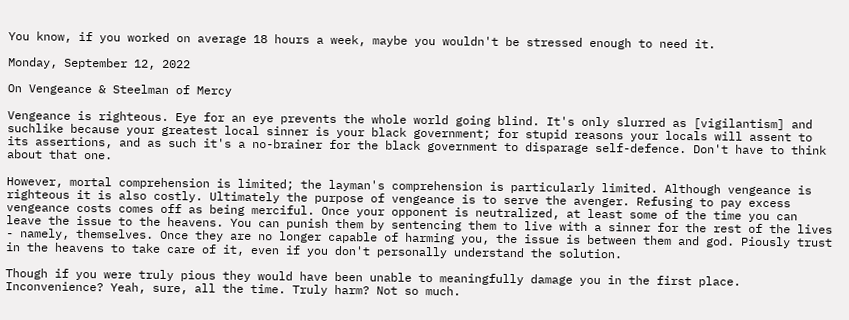You know, if you worked on average 18 hours a week, maybe you wouldn't be stressed enough to need it.

Monday, September 12, 2022

On Vengeance & Steelman of Mercy

Vengeance is righteous. Eye for an eye prevents the whole world going blind. It's only slurred as [vigilantism] and suchlike because your greatest local sinner is your black government; for stupid reasons your locals will assent to its assertions, and as such it's a no-brainer for the black government to disparage self-defence. Don't have to think about that one.

However, mortal comprehension is limited; the layman's comprehension is particularly limited. Although vengeance is righteous it is also costly. Ultimately the purpose of vengeance is to serve the avenger. Refusing to pay excess vengeance costs comes off as being merciful. Once your opponent is neutralized, at least some of the time you can leave the issue to the heavens. You can punish them by sentencing them to live with a sinner for the rest of the lives - namely, themselves. Once they are no longer capable of harming you, the issue is between them and god. Piously trust in the heavens to take care of it, even if you don't personally understand the solution.

Though if you were truly pious they would have been unable to meaningfully damage you in the first place. Inconvenience? Yeah, sure, all the time. Truly harm? Not so much.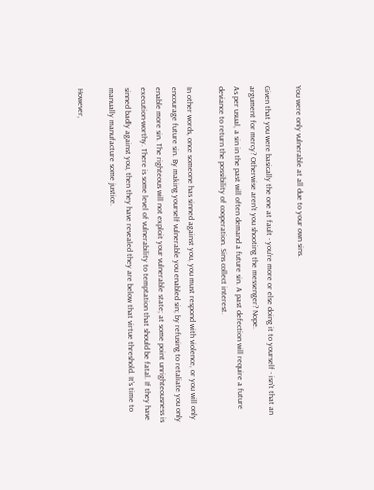You were only vulnerable at all due to your own sins.

Given that you were basically the one at fault - you're more or else doing it to yourself - isn't that an argument for mercy? Otherwise aren't you shooting the messenger? Nope.
As per usual, a sin in the past will often demand a future sin. A past defection will require a future deviance to return the possibility of cooperation. Sins collect interest.

In other words, once someone has sinned against you, you must respond with violence, or you will only encourage future sin. By making yourself vulnerable you enabled sin; by refusing to retaliate you only enable more sin. The righteous will not exploit your vulnerable state; at some point unrighteousness is execution-worthy. There is some level of vulnerability to temptation that should be fatal. If they have sinned badly against you, then they have revealed they are below that virtue threshold. It's time to manually manufacture some justice.

However,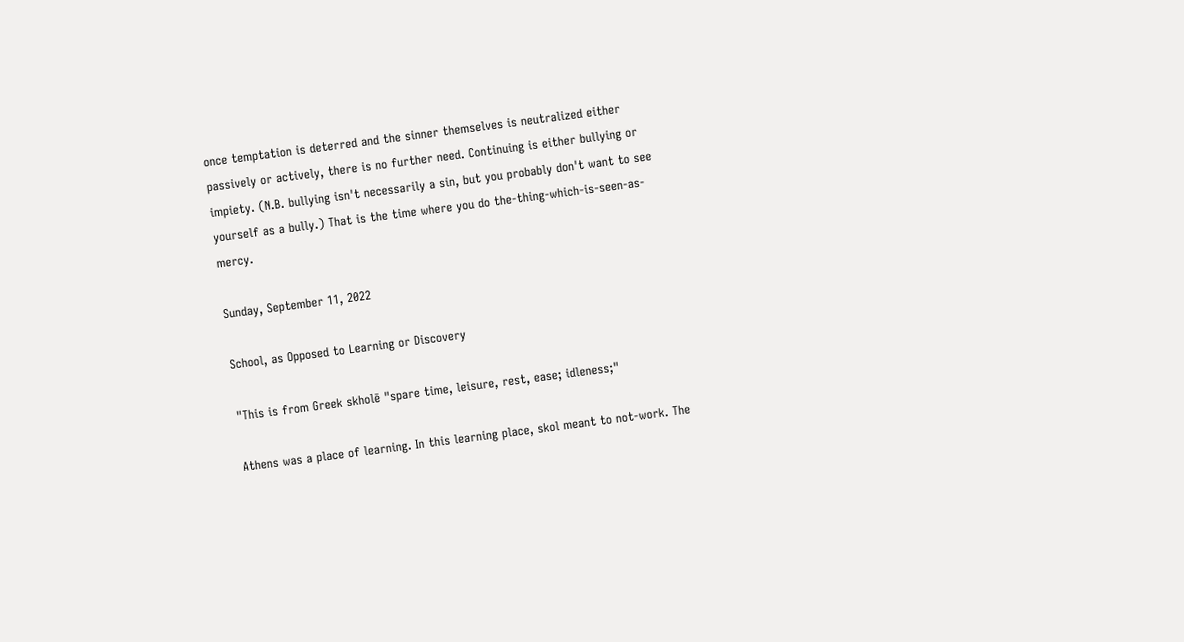once temptation is deterred and the sinner themselves is neutralized either passively or actively, there is no further need. Continuing is either bullying or impiety. (N.B. bullying isn't necessarily a sin, but you probably don't want to see yourself as a bully.) That is the time where you do the-thing-which-is-seen-as-mercy.

Sunday, September 11, 2022

School, as Opposed to Learning or Discovery

"This is from Greek skholē "spare time, leisure, rest, ease; idleness;"

Athens was a place of learning. In this learning place, skol meant to not-work. The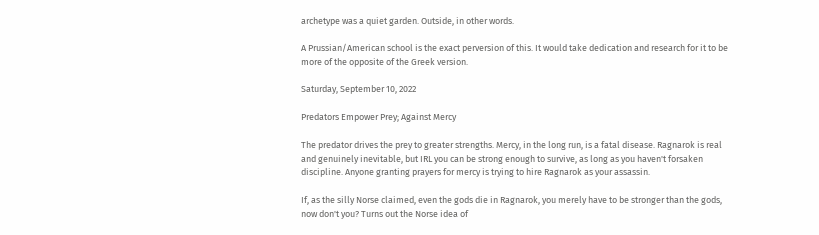archetype was a quiet garden. Outside, in other words.

A Prussian/American school is the exact perversion of this. It would take dedication and research for it to be more of the opposite of the Greek version.

Saturday, September 10, 2022

Predators Empower Prey; Against Mercy

The predator drives the prey to greater strengths. Mercy, in the long run, is a fatal disease. Ragnarok is real and genuinely inevitable, but IRL you can be strong enough to survive, as long as you haven't forsaken discipline. Anyone granting prayers for mercy is trying to hire Ragnarok as your assassin.

If, as the silly Norse claimed, even the gods die in Ragnarok, you merely have to be stronger than the gods, now don't you? Turns out the Norse idea of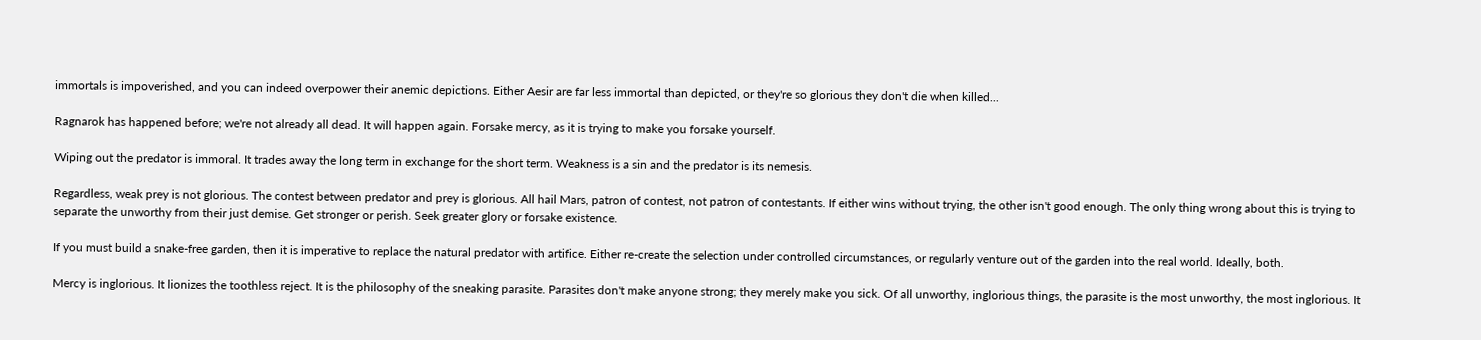immortals is impoverished, and you can indeed overpower their anemic depictions. Either Aesir are far less immortal than depicted, or they're so glorious they don't die when killed...

Ragnarok has happened before; we're not already all dead. It will happen again. Forsake mercy, as it is trying to make you forsake yourself.

Wiping out the predator is immoral. It trades away the long term in exchange for the short term. Weakness is a sin and the predator is its nemesis.

Regardless, weak prey is not glorious. The contest between predator and prey is glorious. All hail Mars, patron of contest, not patron of contestants. If either wins without trying, the other isn't good enough. The only thing wrong about this is trying to separate the unworthy from their just demise. Get stronger or perish. Seek greater glory or forsake existence.

If you must build a snake-free garden, then it is imperative to replace the natural predator with artifice. Either re-create the selection under controlled circumstances, or regularly venture out of the garden into the real world. Ideally, both.

Mercy is inglorious. It lionizes the toothless reject. It is the philosophy of the sneaking parasite. Parasites don't make anyone strong; they merely make you sick. Of all unworthy, inglorious things, the parasite is the most unworthy, the most inglorious. It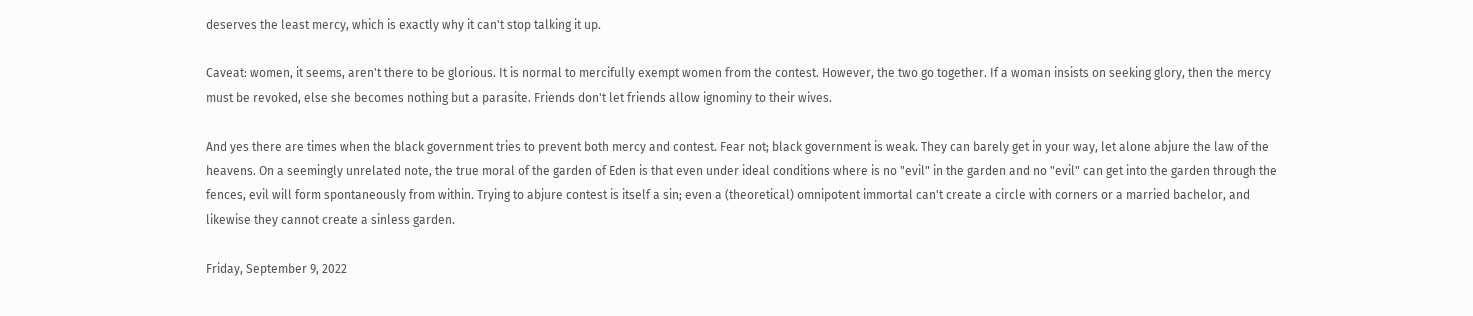deserves the least mercy, which is exactly why it can't stop talking it up.

Caveat: women, it seems, aren't there to be glorious. It is normal to mercifully exempt women from the contest. However, the two go together. If a woman insists on seeking glory, then the mercy must be revoked, else she becomes nothing but a parasite. Friends don't let friends allow ignominy to their wives.

And yes there are times when the black government tries to prevent both mercy and contest. Fear not; black government is weak. They can barely get in your way, let alone abjure the law of the heavens. On a seemingly unrelated note, the true moral of the garden of Eden is that even under ideal conditions where is no "evil" in the garden and no "evil" can get into the garden through the fences, evil will form spontaneously from within. Trying to abjure contest is itself a sin; even a (theoretical) omnipotent immortal can't create a circle with corners or a married bachelor, and likewise they cannot create a sinless garden.

Friday, September 9, 2022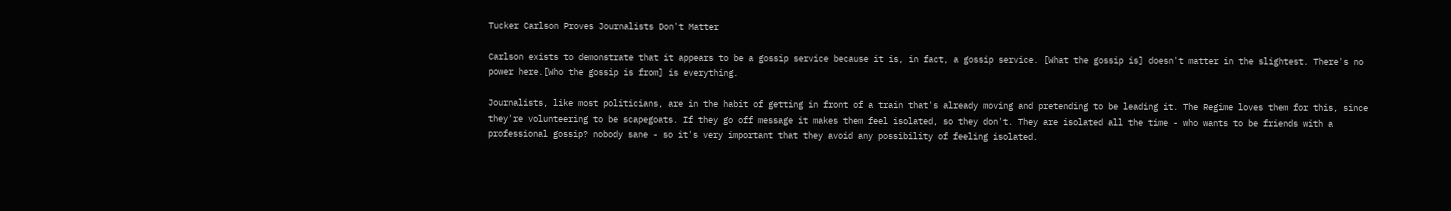Tucker Carlson Proves Journalists Don't Matter

Carlson exists to demonstrate that it appears to be a gossip service because it is, in fact, a gossip service. [What the gossip is] doesn't matter in the slightest. There's no power here.[Who the gossip is from] is everything.

Journalists, like most politicians, are in the habit of getting in front of a train that's already moving and pretending to be leading it. The Regime loves them for this, since they're volunteering to be scapegoats. If they go off message it makes them feel isolated, so they don't. They are isolated all the time - who wants to be friends with a professional gossip? nobody sane - so it's very important that they avoid any possibility of feeling isolated.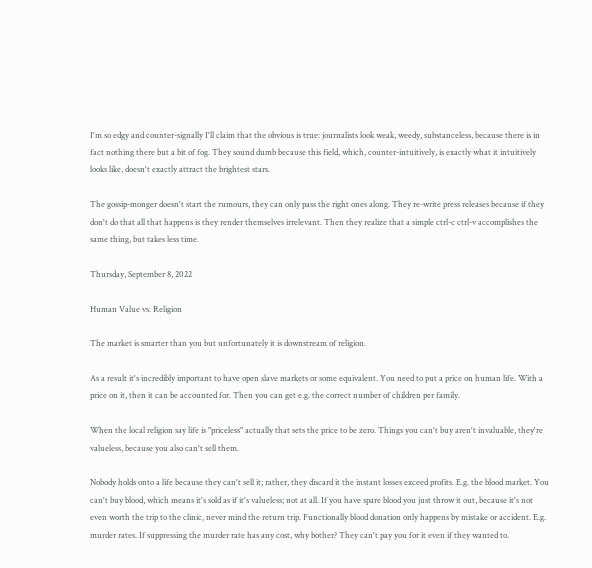I'm so edgy and counter-signally I'll claim that the obvious is true: journalists look weak, weedy, substanceless, because there is in fact nothing there but a bit of fog. They sound dumb because this field, which, counter-intuitively, is exactly what it intuitively looks like, doesn't exactly attract the brightest stars.

The gossip-monger doesn't start the rumours, they can only pass the right ones along. They re-write press releases because if they don't do that all that happens is they render themselves irrelevant. Then they realize that a simple ctrl-c ctrl-v accomplishes the same thing, but takes less time.

Thursday, September 8, 2022

Human Value vs. Religion

The market is smarter than you but unfortunately it is downstream of religion.

As a result it's incredibly important to have open slave markets or some equivalent. You need to put a price on human life. With a price on it, then it can be accounted for. Then you can get e.g. the correct number of children per family.

When the local religion say life is "priceless" actually that sets the price to be zero. Things you can't buy aren't invaluable, they're valueless, because you also can't sell them.

Nobody holds onto a life because they can't sell it; rather, they discard it the instant losses exceed profits. E.g. the blood market. You can't buy blood, which means it's sold as if it's valueless; not at all. If you have spare blood you just throw it out, because it's not even worth the trip to the clinic, never mind the return trip. Functionally blood donation only happens by mistake or accident. E.g. murder rates. If suppressing the murder rate has any cost, why bother? They can't pay you for it even if they wanted to.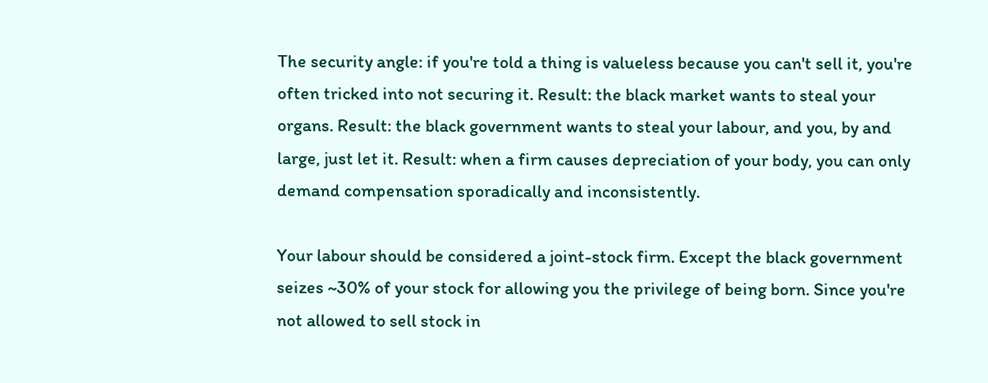The security angle: if you're told a thing is valueless because you can't sell it, you're often tricked into not securing it. Result: the black market wants to steal your organs. Result: the black government wants to steal your labour, and you, by and large, just let it. Result: when a firm causes depreciation of your body, you can only demand compensation sporadically and inconsistently.

Your labour should be considered a joint-stock firm. Except the black government seizes ~30% of your stock for allowing you the privilege of being born. Since you're not allowed to sell stock in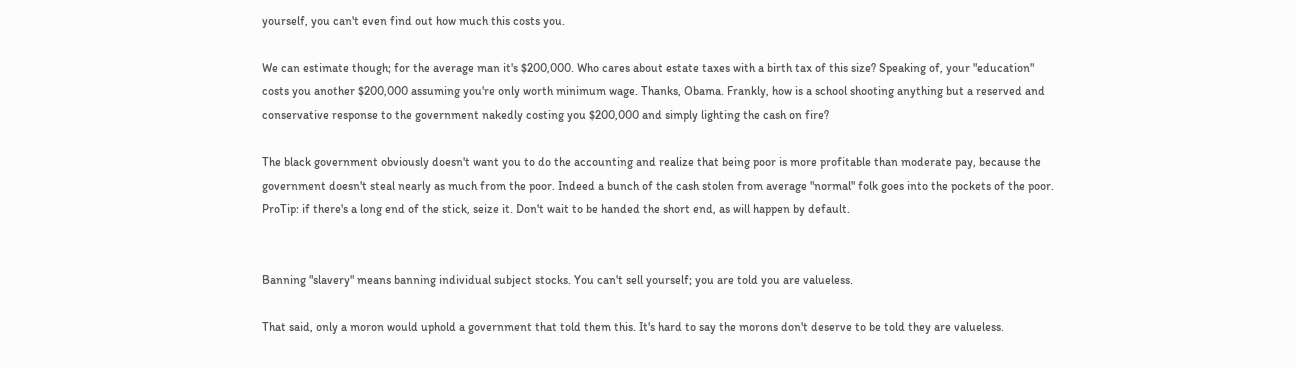yourself, you can't even find out how much this costs you.

We can estimate though; for the average man it's $200,000. Who cares about estate taxes with a birth tax of this size? Speaking of, your "education" costs you another $200,000 assuming you're only worth minimum wage. Thanks, Obama. Frankly, how is a school shooting anything but a reserved and conservative response to the government nakedly costing you $200,000 and simply lighting the cash on fire?

The black government obviously doesn't want you to do the accounting and realize that being poor is more profitable than moderate pay, because the government doesn't steal nearly as much from the poor. Indeed a bunch of the cash stolen from average "normal" folk goes into the pockets of the poor. ProTip: if there's a long end of the stick, seize it. Don't wait to be handed the short end, as will happen by default.


Banning "slavery" means banning individual subject stocks. You can't sell yourself; you are told you are valueless.

That said, only a moron would uphold a government that told them this. It's hard to say the morons don't deserve to be told they are valueless.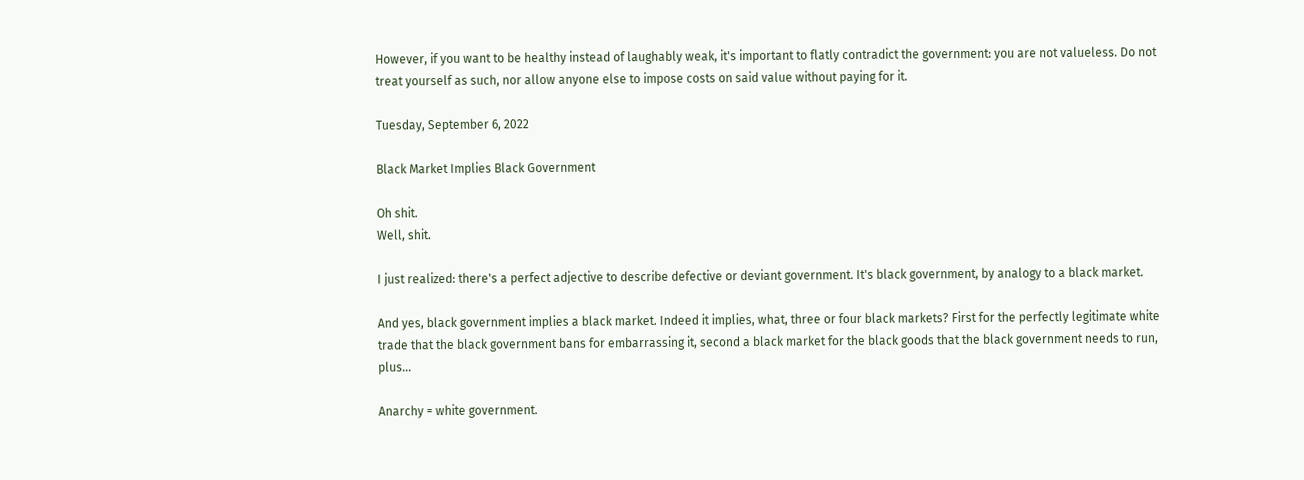However, if you want to be healthy instead of laughably weak, it's important to flatly contradict the government: you are not valueless. Do not treat yourself as such, nor allow anyone else to impose costs on said value without paying for it.

Tuesday, September 6, 2022

Black Market Implies Black Government

Oh shit.
Well, shit.

I just realized: there's a perfect adjective to describe defective or deviant government. It's black government, by analogy to a black market.

And yes, black government implies a black market. Indeed it implies, what, three or four black markets? First for the perfectly legitimate white trade that the black government bans for embarrassing it, second a black market for the black goods that the black government needs to run, plus...

Anarchy = white government.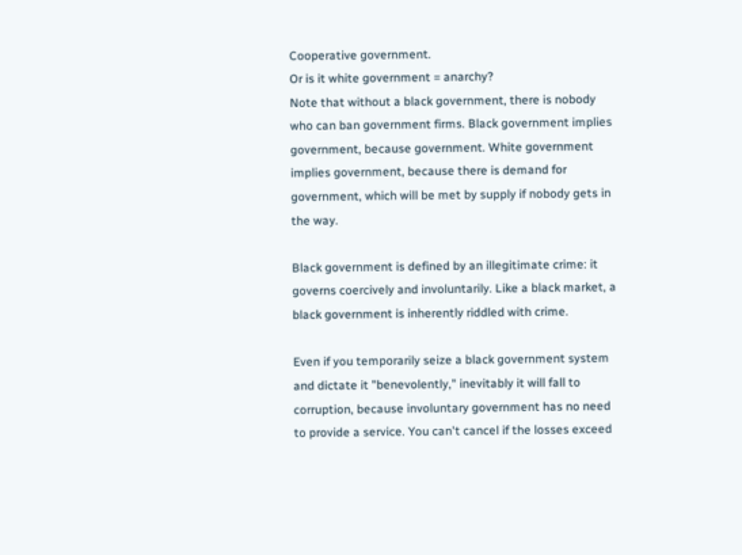Cooperative government.
Or is it white government = anarchy?
Note that without a black government, there is nobody who can ban government firms. Black government implies government, because government. White government implies government, because there is demand for government, which will be met by supply if nobody gets in the way.

Black government is defined by an illegitimate crime: it governs coercively and involuntarily. Like a black market, a black government is inherently riddled with crime.

Even if you temporarily seize a black government system and dictate it "benevolently," inevitably it will fall to corruption, because involuntary government has no need to provide a service. You can't cancel if the losses exceed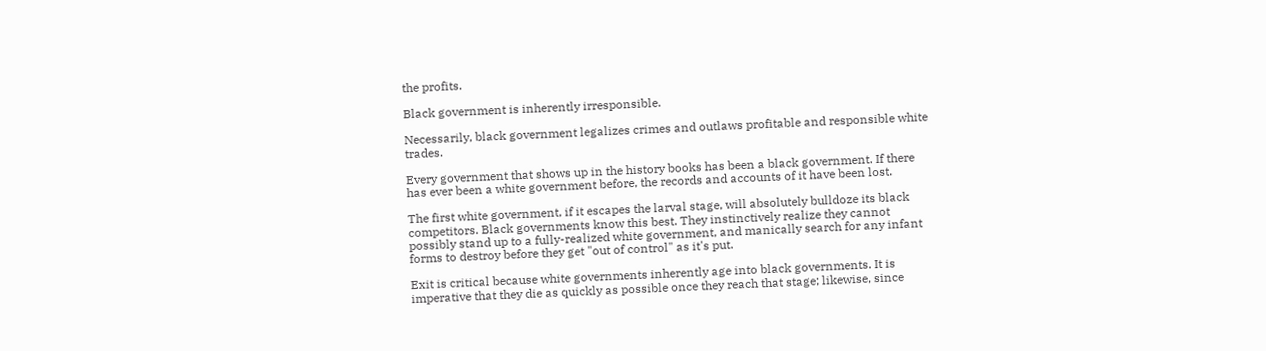the profits.

Black government is inherently irresponsible.

Necessarily, black government legalizes crimes and outlaws profitable and responsible white trades.

Every government that shows up in the history books has been a black government. If there has ever been a white government before, the records and accounts of it have been lost.

The first white government, if it escapes the larval stage, will absolutely bulldoze its black competitors. Black governments know this best. They instinctively realize they cannot possibly stand up to a fully-realized white government, and manically search for any infant forms to destroy before they get "out of control" as it's put.

Exit is critical because white governments inherently age into black governments. It is imperative that they die as quickly as possible once they reach that stage; likewise, since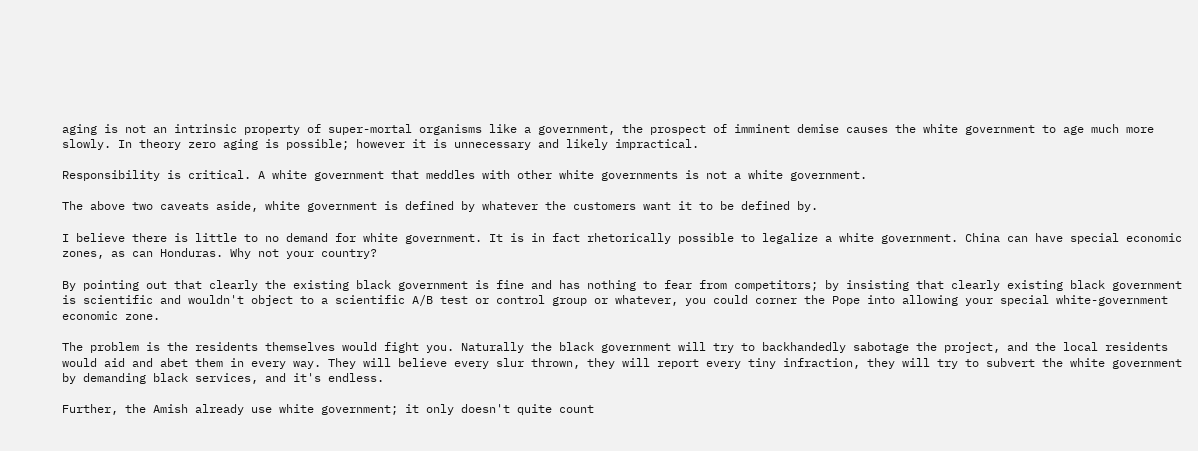aging is not an intrinsic property of super-mortal organisms like a government, the prospect of imminent demise causes the white government to age much more slowly. In theory zero aging is possible; however it is unnecessary and likely impractical.

Responsibility is critical. A white government that meddles with other white governments is not a white government.

The above two caveats aside, white government is defined by whatever the customers want it to be defined by.

I believe there is little to no demand for white government. It is in fact rhetorically possible to legalize a white government. China can have special economic zones, as can Honduras. Why not your country?

By pointing out that clearly the existing black government is fine and has nothing to fear from competitors; by insisting that clearly existing black government is scientific and wouldn't object to a scientific A/B test or control group or whatever, you could corner the Pope into allowing your special white-government economic zone.

The problem is the residents themselves would fight you. Naturally the black government will try to backhandedly sabotage the project, and the local residents would aid and abet them in every way. They will believe every slur thrown, they will report every tiny infraction, they will try to subvert the white government by demanding black services, and it's endless.

Further, the Amish already use white government; it only doesn't quite count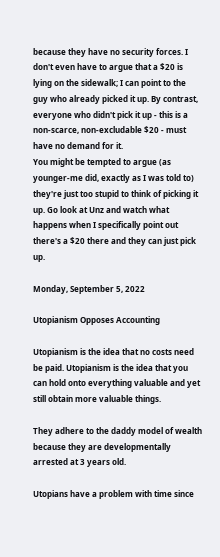because they have no security forces. I don't even have to argue that a $20 is lying on the sidewalk; I can point to the guy who already picked it up. By contrast, everyone who didn't pick it up - this is a non-scarce, non-excludable $20 - must have no demand for it.
You might be tempted to argue (as younger-me did, exactly as I was told to) they're just too stupid to think of picking it up. Go look at Unz and watch what happens when I specifically point out there's a $20 there and they can just pick up.

Monday, September 5, 2022

Utopianism Opposes Accounting

Utopianism is the idea that no costs need be paid. Utopianism is the idea that you can hold onto everything valuable and yet still obtain more valuable things.

They adhere to the daddy model of wealth because they are developmentally arrested at 3 years old.

Utopians have a problem with time since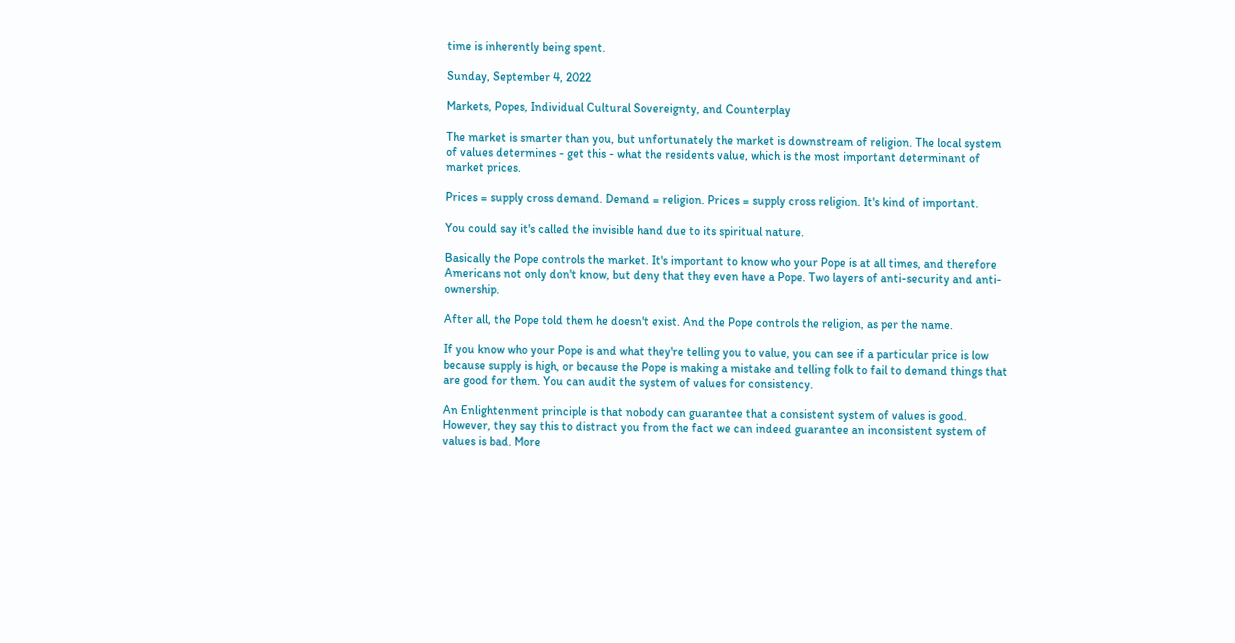time is inherently being spent.

Sunday, September 4, 2022

Markets, Popes, Individual Cultural Sovereignty, and Counterplay

The market is smarter than you, but unfortunately the market is downstream of religion. The local system of values determines - get this - what the residents value, which is the most important determinant of market prices.

Prices = supply cross demand. Demand = religion. Prices = supply cross religion. It's kind of important.

You could say it's called the invisible hand due to its spiritual nature.

Basically the Pope controls the market. It's important to know who your Pope is at all times, and therefore Americans not only don't know, but deny that they even have a Pope. Two layers of anti-security and anti-ownership.

After all, the Pope told them he doesn't exist. And the Pope controls the religion, as per the name.

If you know who your Pope is and what they're telling you to value, you can see if a particular price is low because supply is high, or because the Pope is making a mistake and telling folk to fail to demand things that are good for them. You can audit the system of values for consistency.

An Enlightenment principle is that nobody can guarantee that a consistent system of values is good. However, they say this to distract you from the fact we can indeed guarantee an inconsistent system of values is bad. More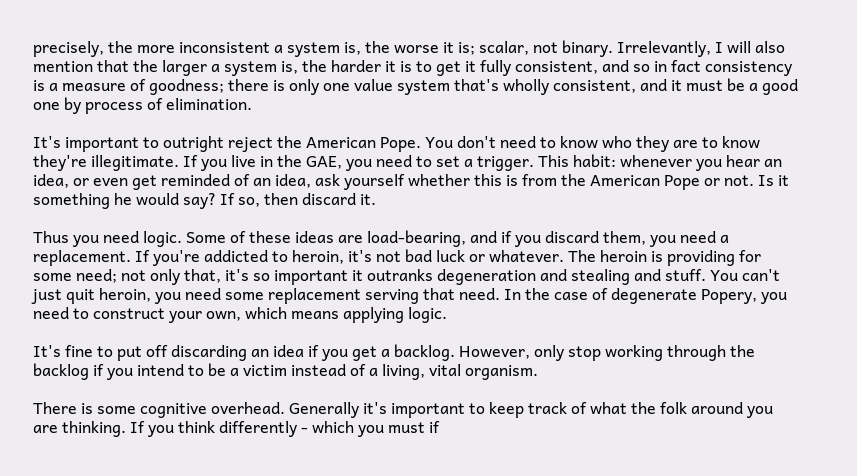precisely, the more inconsistent a system is, the worse it is; scalar, not binary. Irrelevantly, I will also mention that the larger a system is, the harder it is to get it fully consistent, and so in fact consistency is a measure of goodness; there is only one value system that's wholly consistent, and it must be a good one by process of elimination.

It's important to outright reject the American Pope. You don't need to know who they are to know they're illegitimate. If you live in the GAE, you need to set a trigger. This habit: whenever you hear an idea, or even get reminded of an idea, ask yourself whether this is from the American Pope or not. Is it something he would say? If so, then discard it.

Thus you need logic. Some of these ideas are load-bearing, and if you discard them, you need a replacement. If you're addicted to heroin, it's not bad luck or whatever. The heroin is providing for some need; not only that, it's so important it outranks degeneration and stealing and stuff. You can't just quit heroin, you need some replacement serving that need. In the case of degenerate Popery, you need to construct your own, which means applying logic.

It's fine to put off discarding an idea if you get a backlog. However, only stop working through the backlog if you intend to be a victim instead of a living, vital organism.

There is some cognitive overhead. Generally it's important to keep track of what the folk around you are thinking. If you think differently - which you must if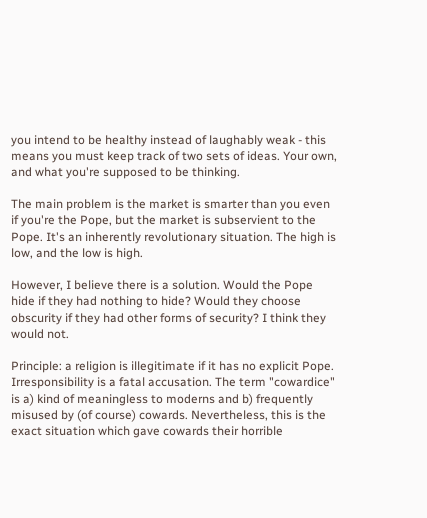you intend to be healthy instead of laughably weak - this means you must keep track of two sets of ideas. Your own, and what you're supposed to be thinking.

The main problem is the market is smarter than you even if you're the Pope, but the market is subservient to the Pope. It's an inherently revolutionary situation. The high is low, and the low is high.

However, I believe there is a solution. Would the Pope hide if they had nothing to hide? Would they choose obscurity if they had other forms of security? I think they would not.

Principle: a religion is illegitimate if it has no explicit Pope. Irresponsibility is a fatal accusation. The term "cowardice" is a) kind of meaningless to moderns and b) frequently misused by (of course) cowards. Nevertheless, this is the exact situation which gave cowards their horrible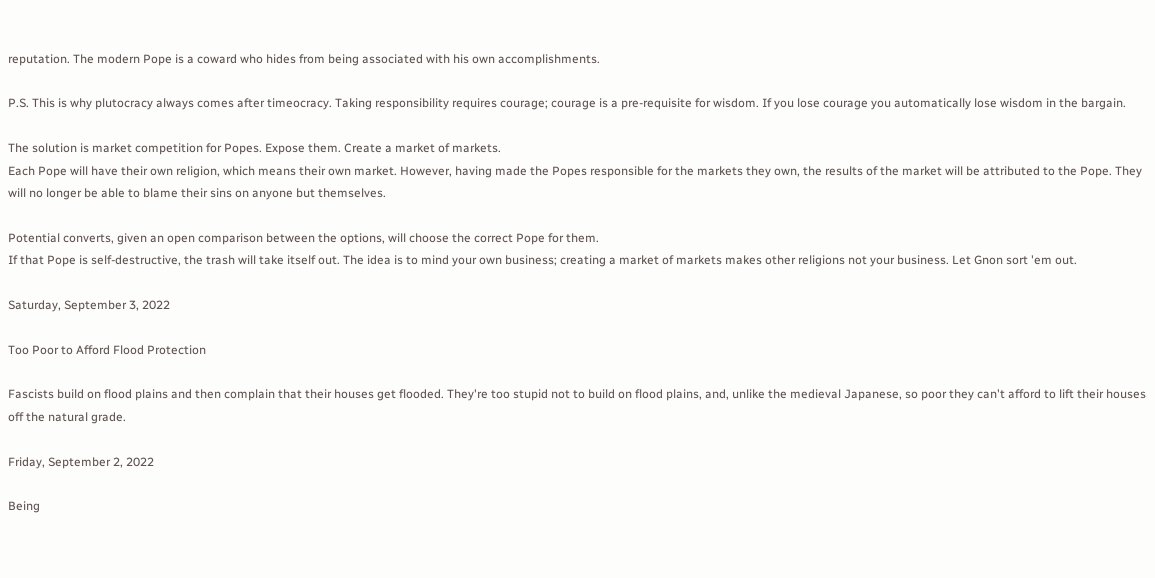reputation. The modern Pope is a coward who hides from being associated with his own accomplishments.

P.S. This is why plutocracy always comes after timeocracy. Taking responsibility requires courage; courage is a pre-requisite for wisdom. If you lose courage you automatically lose wisdom in the bargain.

The solution is market competition for Popes. Expose them. Create a market of markets.
Each Pope will have their own religion, which means their own market. However, having made the Popes responsible for the markets they own, the results of the market will be attributed to the Pope. They will no longer be able to blame their sins on anyone but themselves.

Potential converts, given an open comparison between the options, will choose the correct Pope for them.
If that Pope is self-destructive, the trash will take itself out. The idea is to mind your own business; creating a market of markets makes other religions not your business. Let Gnon sort 'em out.

Saturday, September 3, 2022

Too Poor to Afford Flood Protection

Fascists build on flood plains and then complain that their houses get flooded. They're too stupid not to build on flood plains, and, unlike the medieval Japanese, so poor they can't afford to lift their houses off the natural grade.

Friday, September 2, 2022

Being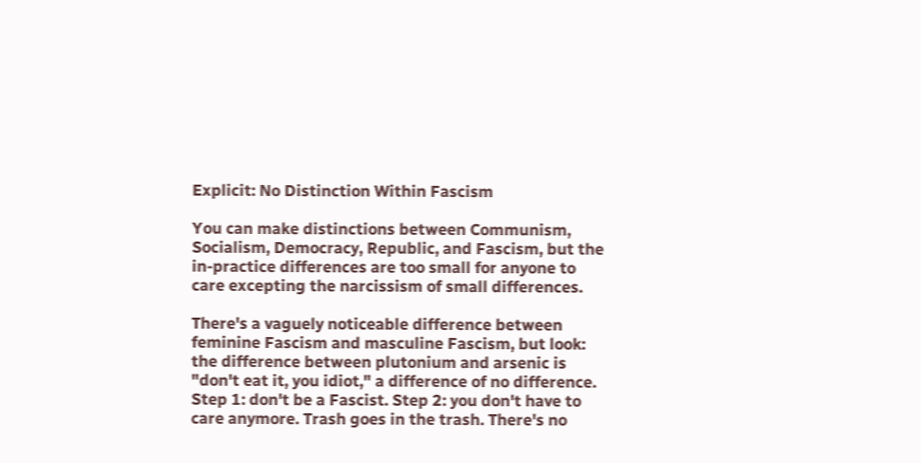Explicit: No Distinction Within Fascism

You can make distinctions between Communism, Socialism, Democracy, Republic, and Fascism, but the in-practice differences are too small for anyone to care excepting the narcissism of small differences.

There's a vaguely noticeable difference between feminine Fascism and masculine Fascism, but look: the difference between plutonium and arsenic is "don't eat it, you idiot," a difference of no difference. Step 1: don't be a Fascist. Step 2: you don't have to care anymore. Trash goes in the trash. There's no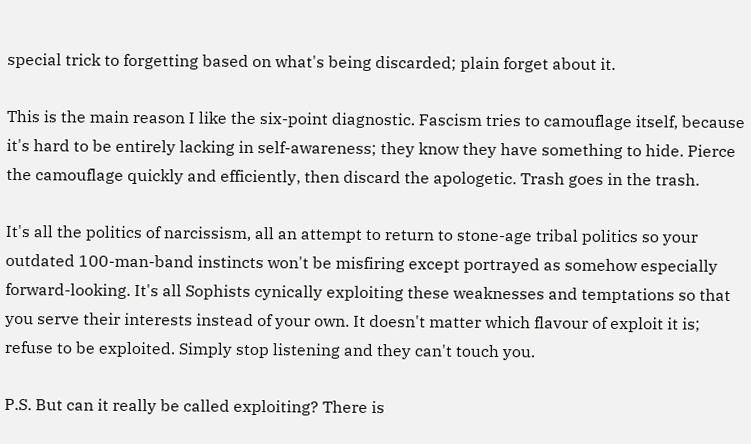special trick to forgetting based on what's being discarded; plain forget about it.

This is the main reason I like the six-point diagnostic. Fascism tries to camouflage itself, because it's hard to be entirely lacking in self-awareness; they know they have something to hide. Pierce the camouflage quickly and efficiently, then discard the apologetic. Trash goes in the trash.

It's all the politics of narcissism, all an attempt to return to stone-age tribal politics so your outdated 100-man-band instincts won't be misfiring except portrayed as somehow especially forward-looking. It's all Sophists cynically exploiting these weaknesses and temptations so that you serve their interests instead of your own. It doesn't matter which flavour of exploit it is; refuse to be exploited. Simply stop listening and they can't touch you.

P.S. But can it really be called exploiting? There is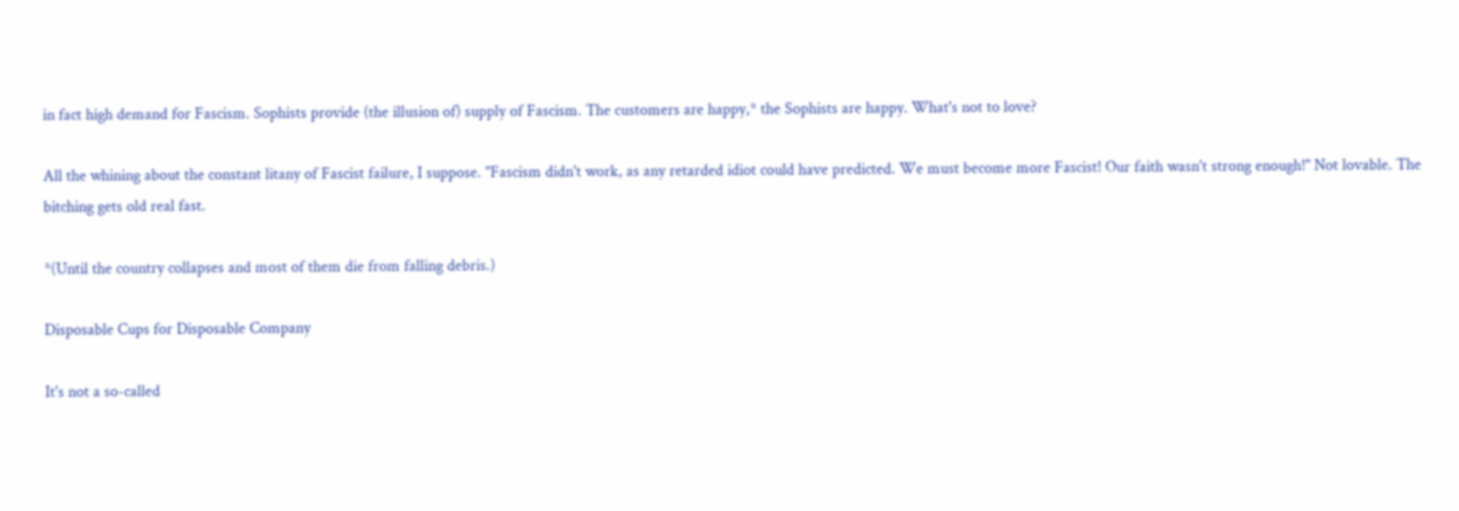in fact high demand for Fascism. Sophists provide (the illusion of) supply of Fascism. The customers are happy,* the Sophists are happy. What's not to love?

All the whining about the constant litany of Fascist failure, I suppose. "Fascism didn't work, as any retarded idiot could have predicted. We must become more Fascist! Our faith wasn't strong enough!" Not lovable. The bitching gets old real fast.

*(Until the country collapses and most of them die from falling debris.)

Disposable Cups for Disposable Company

It's not a so-called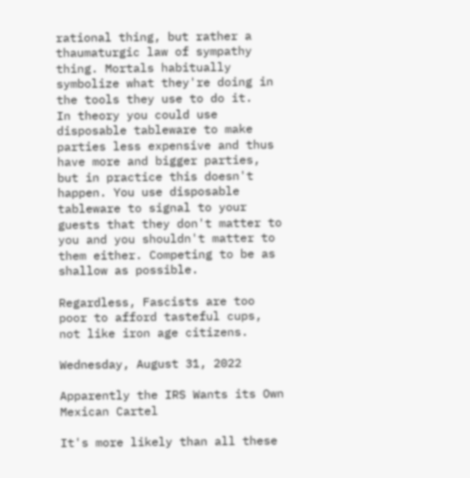rational thing, but rather a thaumaturgic law of sympathy thing. Mortals habitually symbolize what they're doing in the tools they use to do it.
In theory you could use disposable tableware to make parties less expensive and thus have more and bigger parties, but in practice this doesn't happen. You use disposable tableware to signal to your guests that they don't matter to you and you shouldn't matter to them either. Competing to be as shallow as possible.

Regardless, Fascists are too poor to afford tasteful cups, not like iron age citizens.

Wednesday, August 31, 2022

Apparently the IRS Wants its Own Mexican Cartel

It's more likely than all these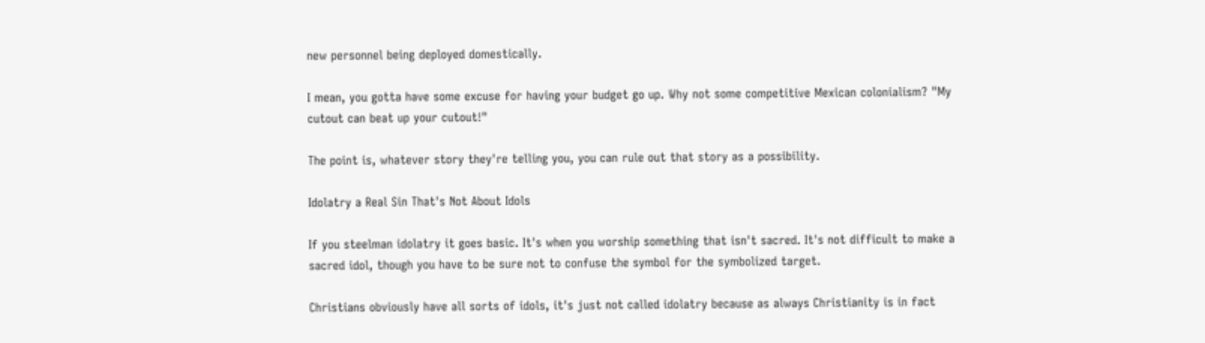new personnel being deployed domestically.

I mean, you gotta have some excuse for having your budget go up. Why not some competitive Mexican colonialism? "My cutout can beat up your cutout!"

The point is, whatever story they're telling you, you can rule out that story as a possibility.

Idolatry a Real Sin That's Not About Idols

If you steelman idolatry it goes basic. It's when you worship something that isn't sacred. It's not difficult to make a sacred idol, though you have to be sure not to confuse the symbol for the symbolized target.

Christians obviously have all sorts of idols, it's just not called idolatry because as always Christianity is in fact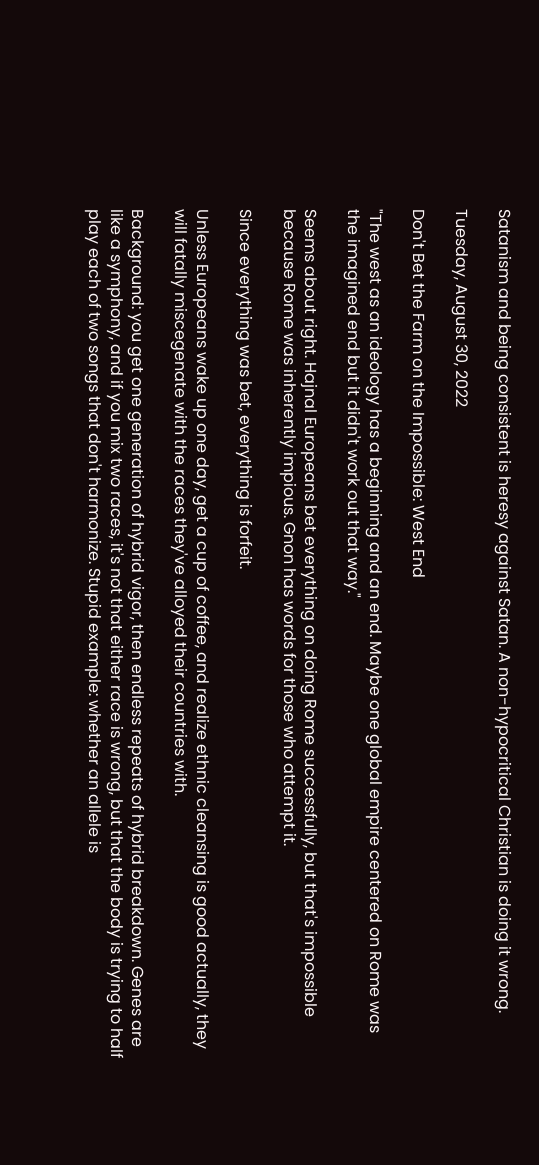Satanism and being consistent is heresy against Satan. A non-hypocritical Christian is doing it wrong.

Tuesday, August 30, 2022

Don't Bet the Farm on the Impossible: West End

"The west as an ideology has a beginning and an end. Maybe one global empire centered on Rome was the imagined end but it didn't work out that way."

Seems about right. Hajnal Europeans bet everything on doing Rome successfully, but that's impossible because Rome was inherently impious. Gnon has words for those who attempt it.

Since everything was bet, everything is forfeit.

Unless Europeans wake up one day, get a cup of coffee, and realize ethnic cleansing is good actually, they will fatally miscegenate with the races they've alloyed their countries with.

Background: you get one generation of hybrid vigor, then endless repeats of hybrid breakdown. Genes are like a symphony, and if you mix two races, it's not that either race is wrong, but that the body is trying to half play each of two songs that don't harmonize. Stupid example: whether an allele is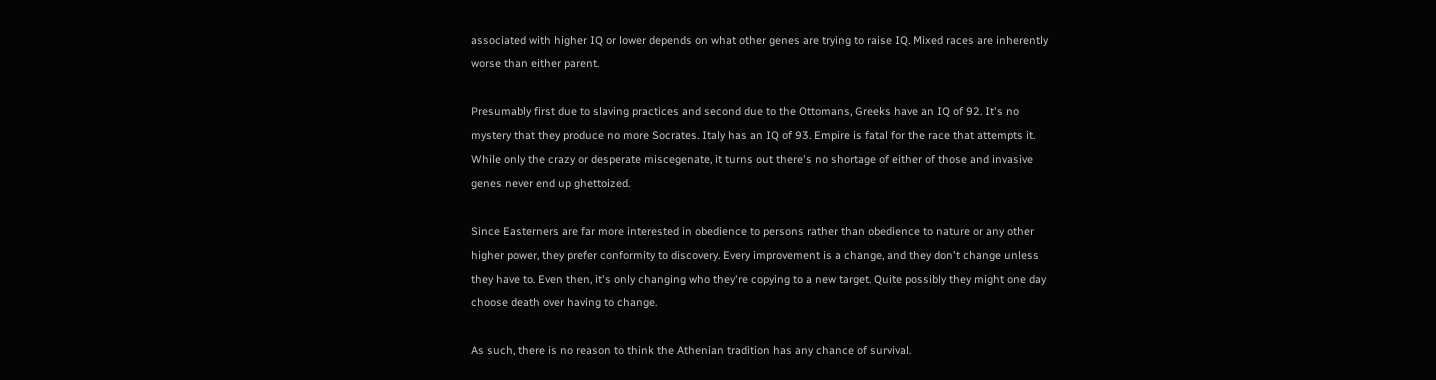associated with higher IQ or lower depends on what other genes are trying to raise IQ. Mixed races are inherently worse than either parent.

Presumably first due to slaving practices and second due to the Ottomans, Greeks have an IQ of 92. It's no mystery that they produce no more Socrates. Italy has an IQ of 93. Empire is fatal for the race that attempts it. While only the crazy or desperate miscegenate, it turns out there's no shortage of either of those and invasive genes never end up ghettoized.

Since Easterners are far more interested in obedience to persons rather than obedience to nature or any other higher power, they prefer conformity to discovery. Every improvement is a change, and they don't change unless they have to. Even then, it's only changing who they're copying to a new target. Quite possibly they might one day choose death over having to change.

As such, there is no reason to think the Athenian tradition has any chance of survival.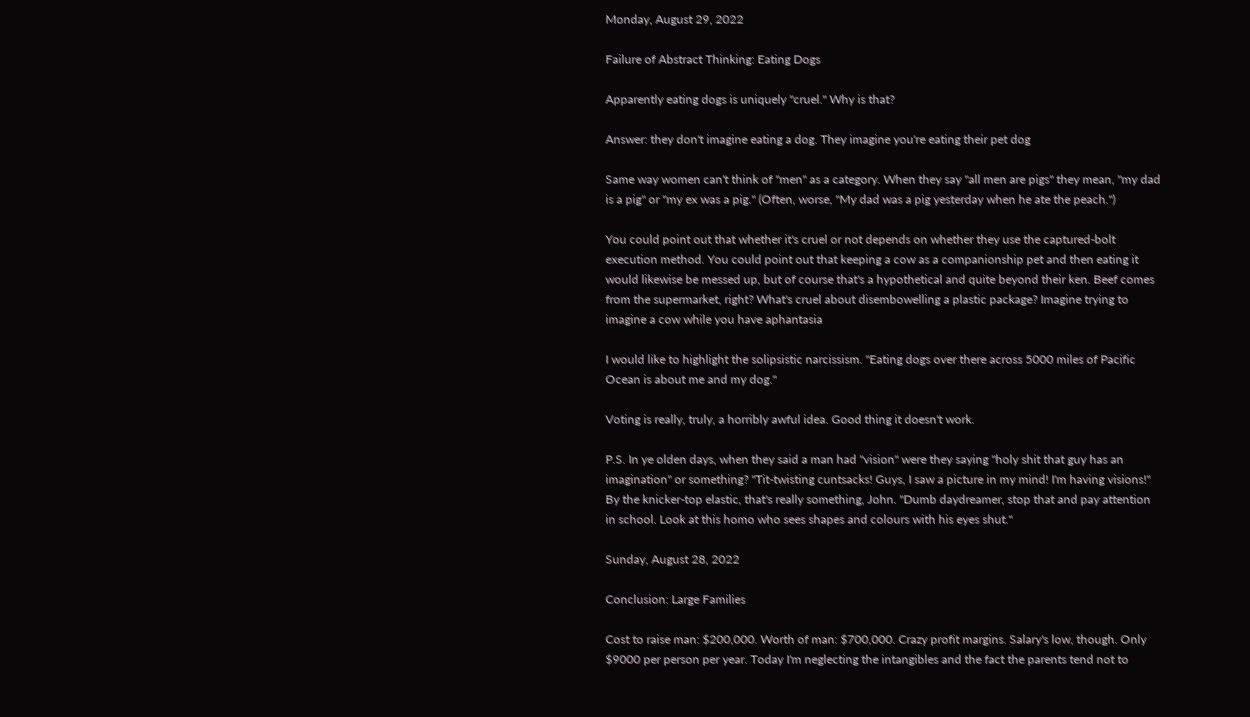Monday, August 29, 2022

Failure of Abstract Thinking: Eating Dogs

Apparently eating dogs is uniquely "cruel." Why is that?

Answer: they don't imagine eating a dog. They imagine you're eating their pet dog

Same way women can't think of "men" as a category. When they say "all men are pigs" they mean, "my dad is a pig" or "my ex was a pig." (Often, worse, "My dad was a pig yesterday when he ate the peach.")

You could point out that whether it's cruel or not depends on whether they use the captured-bolt execution method. You could point out that keeping a cow as a companionship pet and then eating it would likewise be messed up, but of course that's a hypothetical and quite beyond their ken. Beef comes from the supermarket, right? What's cruel about disembowelling a plastic package? Imagine trying to imagine a cow while you have aphantasia

I would like to highlight the solipsistic narcissism. "Eating dogs over there across 5000 miles of Pacific Ocean is about me and my dog."

Voting is really, truly, a horribly awful idea. Good thing it doesn't work.

P.S. In ye olden days, when they said a man had "vision" were they saying "holy shit that guy has an imagination" or something? "Tit-twisting cuntsacks! Guys, I saw a picture in my mind! I'm having visions!" By the knicker-top elastic, that's really something, John. "Dumb daydreamer, stop that and pay attention in school. Look at this homo who sees shapes and colours with his eyes shut."

Sunday, August 28, 2022

Conclusion: Large Families

Cost to raise man: $200,000. Worth of man: $700,000. Crazy profit margins. Salary's low, though. Only $9000 per person per year. Today I'm neglecting the intangibles and the fact the parents tend not to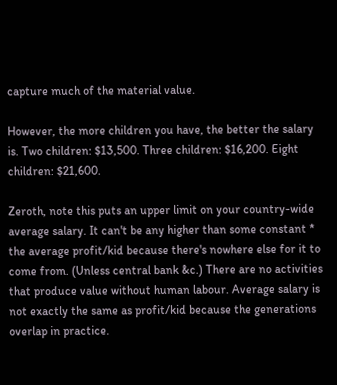capture much of the material value.

However, the more children you have, the better the salary is. Two children: $13,500. Three children: $16,200. Eight children: $21,600.

Zeroth, note this puts an upper limit on your country-wide average salary. It can't be any higher than some constant * the average profit/kid because there's nowhere else for it to come from. (Unless central bank &c.) There are no activities that produce value without human labour. Average salary is not exactly the same as profit/kid because the generations overlap in practice.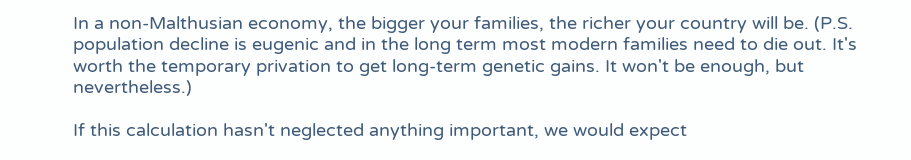In a non-Malthusian economy, the bigger your families, the richer your country will be. (P.S. population decline is eugenic and in the long term most modern families need to die out. It's worth the temporary privation to get long-term genetic gains. It won't be enough, but nevertheless.)

If this calculation hasn't neglected anything important, we would expect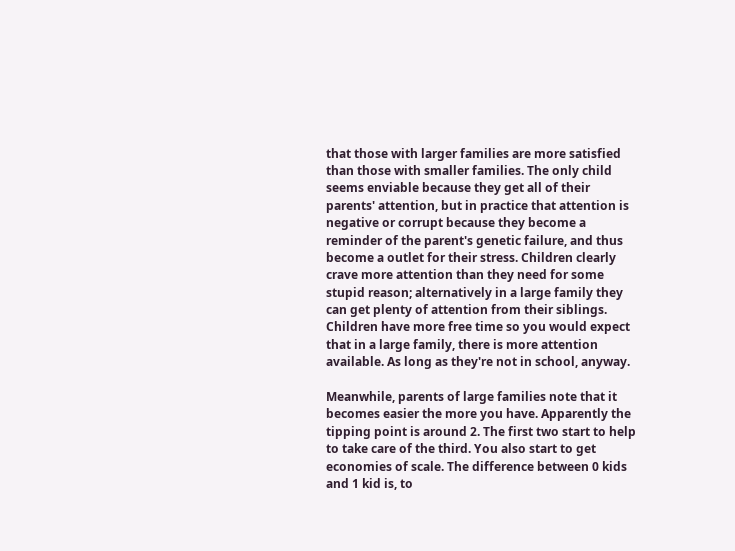that those with larger families are more satisfied than those with smaller families. The only child seems enviable because they get all of their parents' attention, but in practice that attention is negative or corrupt because they become a reminder of the parent's genetic failure, and thus become a outlet for their stress. Children clearly crave more attention than they need for some stupid reason; alternatively in a large family they can get plenty of attention from their siblings. Children have more free time so you would expect that in a large family, there is more attention available. As long as they're not in school, anyway.

Meanwhile, parents of large families note that it becomes easier the more you have. Apparently the tipping point is around 2. The first two start to help to take care of the third. You also start to get economies of scale. The difference between 0 kids and 1 kid is, to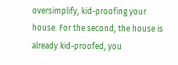oversimplify, kid-proofing your house. For the second, the house is already kid-proofed, you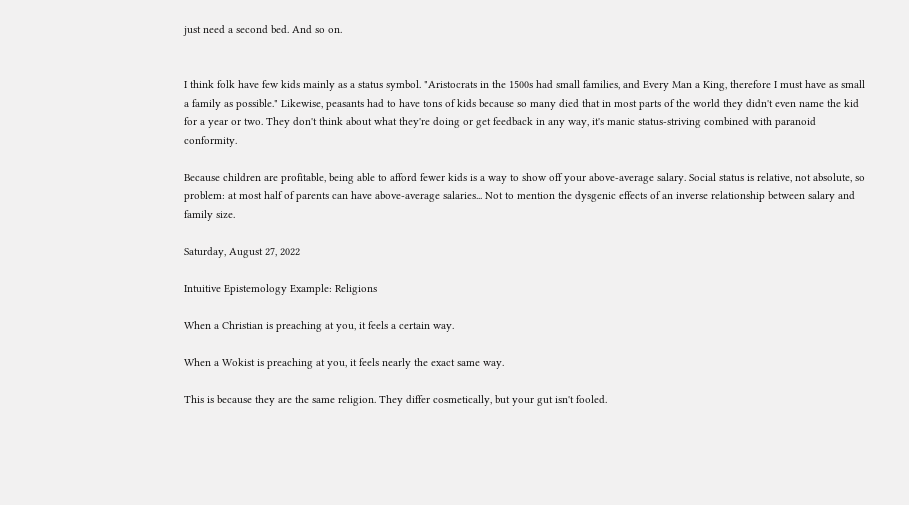just need a second bed. And so on.


I think folk have few kids mainly as a status symbol. "Aristocrats in the 1500s had small families, and Every Man a King, therefore I must have as small a family as possible." Likewise, peasants had to have tons of kids because so many died that in most parts of the world they didn't even name the kid for a year or two. They don't think about what they're doing or get feedback in any way, it's manic status-striving combined with paranoid conformity.

Because children are profitable, being able to afford fewer kids is a way to show off your above-average salary. Social status is relative, not absolute, so problem: at most half of parents can have above-average salaries... Not to mention the dysgenic effects of an inverse relationship between salary and family size.

Saturday, August 27, 2022

Intuitive Epistemology Example: Religions

When a Christian is preaching at you, it feels a certain way.

When a Wokist is preaching at you, it feels nearly the exact same way.

This is because they are the same religion. They differ cosmetically, but your gut isn't fooled.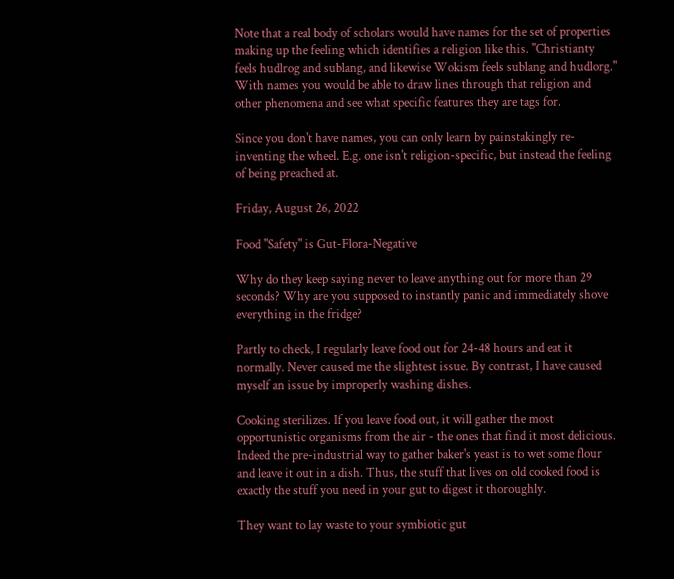Note that a real body of scholars would have names for the set of properties making up the feeling which identifies a religion like this. "Christianty feels hudlrog and sublang, and likewise Wokism feels sublang and hudlorg." With names you would be able to draw lines through that religion and other phenomena and see what specific features they are tags for.

Since you don't have names, you can only learn by painstakingly re-inventing the wheel. E.g. one isn't religion-specific, but instead the feeling of being preached at.

Friday, August 26, 2022

Food "Safety" is Gut-Flora-Negative

Why do they keep saying never to leave anything out for more than 29 seconds? Why are you supposed to instantly panic and immediately shove everything in the fridge?

Partly to check, I regularly leave food out for 24-48 hours and eat it normally. Never caused me the slightest issue. By contrast, I have caused myself an issue by improperly washing dishes.

Cooking sterilizes. If you leave food out, it will gather the most opportunistic organisms from the air - the ones that find it most delicious. Indeed the pre-industrial way to gather baker's yeast is to wet some flour and leave it out in a dish. Thus, the stuff that lives on old cooked food is exactly the stuff you need in your gut to digest it thoroughly.

They want to lay waste to your symbiotic gut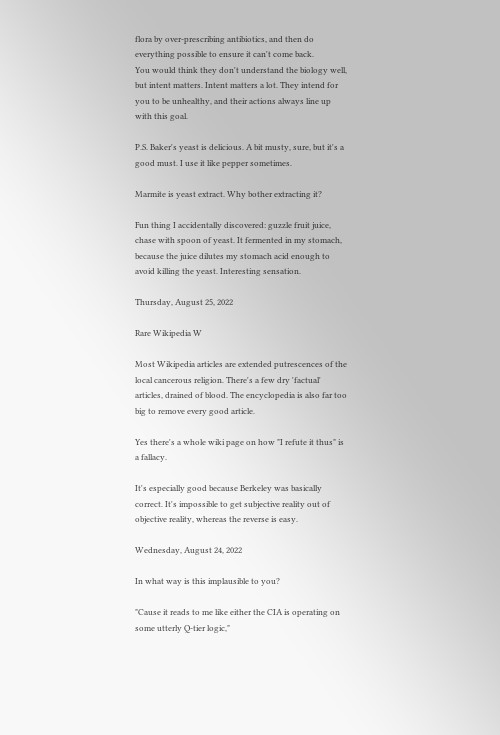flora by over-prescribing antibiotics, and then do everything possible to ensure it can't come back.
You would think they don't understand the biology well, but intent matters. Intent matters a lot. They intend for you to be unhealthy, and their actions always line up with this goal.

P.S. Baker's yeast is delicious. A bit musty, sure, but it's a good must. I use it like pepper sometimes.

Marmite is yeast extract. Why bother extracting it?

Fun thing I accidentally discovered: guzzle fruit juice, chase with spoon of yeast. It fermented in my stomach, because the juice dilutes my stomach acid enough to avoid killing the yeast. Interesting sensation.

Thursday, August 25, 2022

Rare Wikipedia W

Most Wikipedia articles are extended putrescences of the local cancerous religion. There's a few dry 'factual' articles, drained of blood. The encyclopedia is also far too big to remove every good article.

Yes there's a whole wiki page on how "I refute it thus" is a fallacy.

It's especially good because Berkeley was basically correct. It's impossible to get subjective reality out of objective reality, whereas the reverse is easy.

Wednesday, August 24, 2022

In what way is this implausible to you?

"Cause it reads to me like either the CIA is operating on some utterly Q-tier logic,"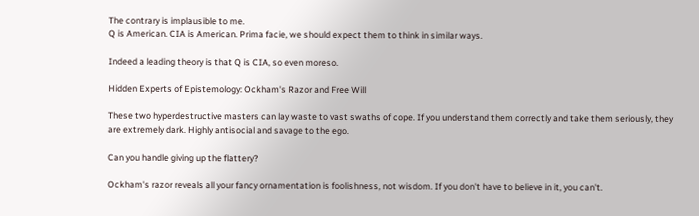The contrary is implausible to me.
Q is American. CIA is American. Prima facie, we should expect them to think in similar ways.

Indeed a leading theory is that Q is CIA, so even moreso.

Hidden Experts of Epistemology: Ockham's Razor and Free Will

These two hyperdestructive masters can lay waste to vast swaths of cope. If you understand them correctly and take them seriously, they are extremely dark. Highly antisocial and savage to the ego.

Can you handle giving up the flattery?

Ockham's razor reveals all your fancy ornamentation is foolishness, not wisdom. If you don't have to believe in it, you can't.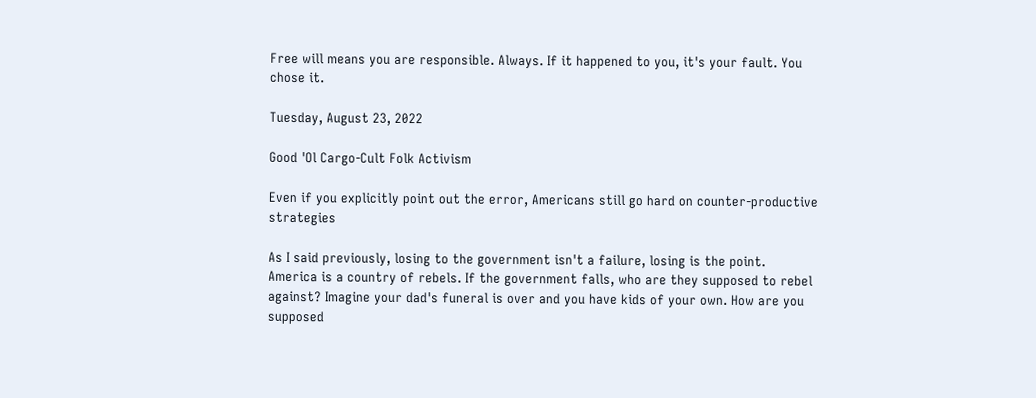Free will means you are responsible. Always. If it happened to you, it's your fault. You chose it.

Tuesday, August 23, 2022

Good 'Ol Cargo-Cult Folk Activism

Even if you explicitly point out the error, Americans still go hard on counter-productive strategies

As I said previously, losing to the government isn't a failure, losing is the point.
America is a country of rebels. If the government falls, who are they supposed to rebel against? Imagine your dad's funeral is over and you have kids of your own. How are you supposed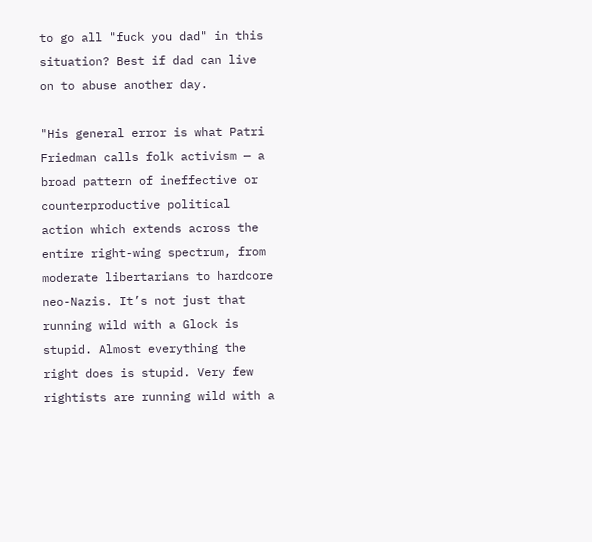to go all "fuck you dad" in this situation? Best if dad can live on to abuse another day.

"His general error is what Patri Friedman calls folk activism — a broad pattern of ineffective or counterproductive political action which extends across the entire right-wing spectrum, from moderate libertarians to hardcore neo-Nazis. It’s not just that running wild with a Glock is stupid. Almost everything the right does is stupid. Very few rightists are running wild with a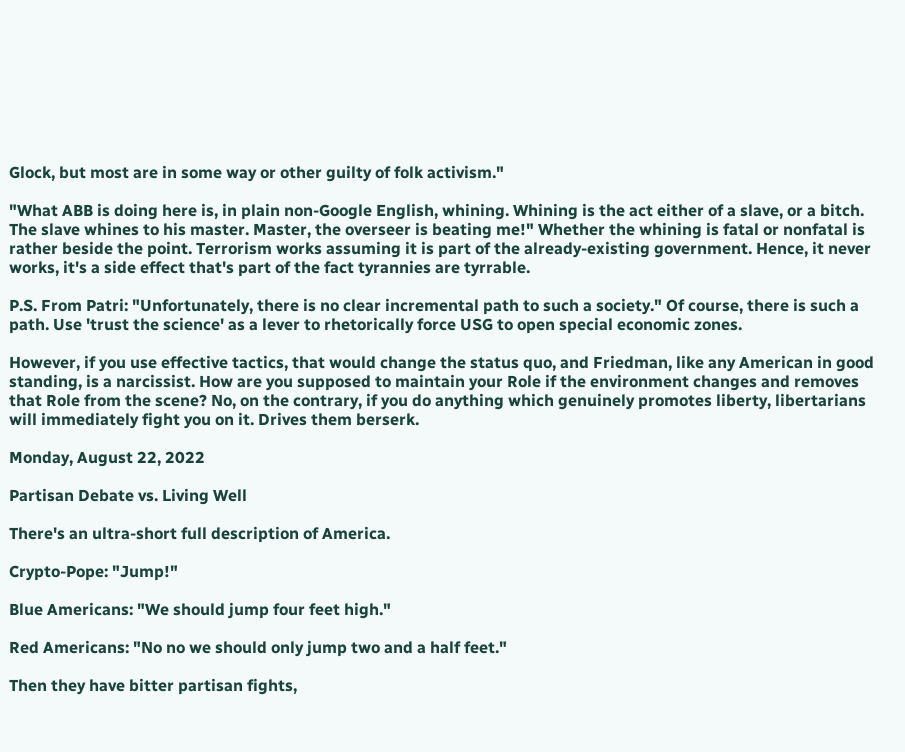Glock, but most are in some way or other guilty of folk activism."

"What ABB is doing here is, in plain non-Google English, whining. Whining is the act either of a slave, or a bitch. The slave whines to his master. Master, the overseer is beating me!" Whether the whining is fatal or nonfatal is rather beside the point. Terrorism works assuming it is part of the already-existing government. Hence, it never works, it's a side effect that's part of the fact tyrannies are tyrrable.

P.S. From Patri: "Unfortunately, there is no clear incremental path to such a society." Of course, there is such a path. Use 'trust the science' as a lever to rhetorically force USG to open special economic zones.

However, if you use effective tactics, that would change the status quo, and Friedman, like any American in good standing, is a narcissist. How are you supposed to maintain your Role if the environment changes and removes that Role from the scene? No, on the contrary, if you do anything which genuinely promotes liberty, libertarians will immediately fight you on it. Drives them berserk.

Monday, August 22, 2022

Partisan Debate vs. Living Well

There's an ultra-short full description of America.

Crypto-Pope: "Jump!"

Blue Americans: "We should jump four feet high."

Red Americans: "No no we should only jump two and a half feet."

Then they have bitter partisan fights,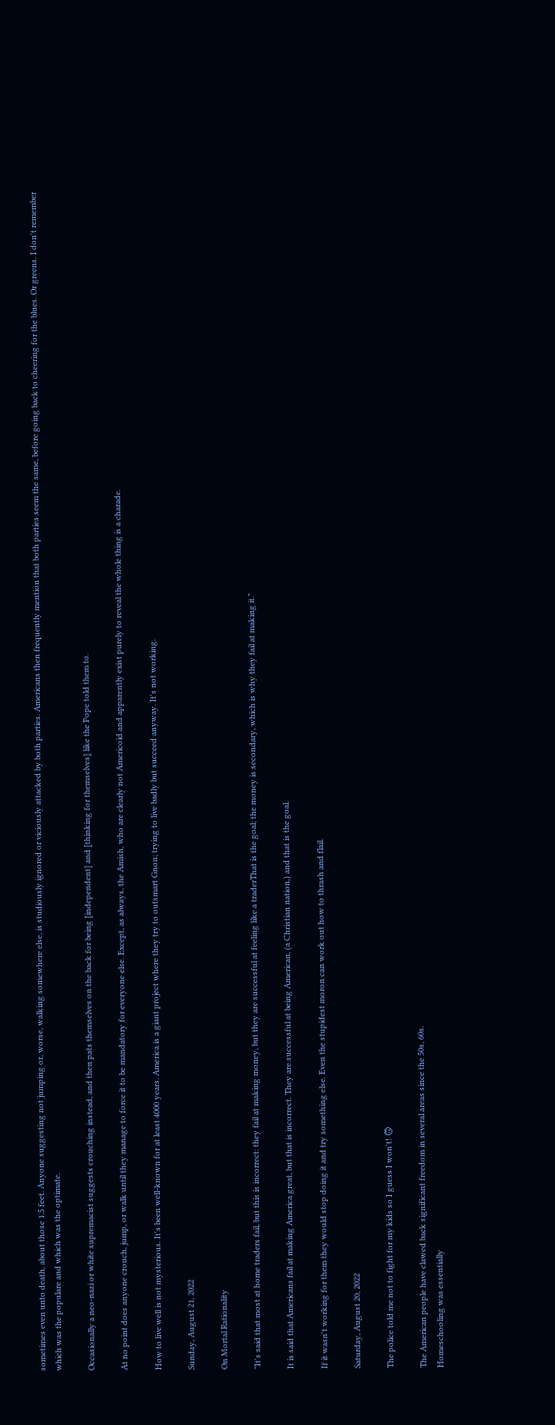sometimes even unto death, about those 1.5 feet. Anyone suggesting not jumping or, worse, walking somewhere else, is studiously ignored or viciously attacked by both parties. Americans then frequently mention that both parties seem the same, before going back to cheering for the blues. Or greens. I don't remember which was the populare and which was the optimate.

Occasionally a neo-nazi or white supremacist suggests crouching instead, and then pats themselves on the back for being [independent] and [thinking for themselves] like the Pope told them to.

At no point does anyone crouch, jump, or walk until they manage to force it to be mandatory for everyone else. Except, as always, the Amish, who are clearly not Americoid and apparently exist purely to reveal the whole thing is a charade.

How to live well is not mysterious. It's been well-known for at least 4000 years. America is a giant project where they try to outsmart Gnon; trying to live badly but succeed anyway. It's not working.

Sunday, August 21, 2022

On Mortal Rationality

"It's said that most at home traders fail, but this is incorrect: they fail at making money, but they are successful at feeling like a traderThat is the goal; the money is secondary, which is why they fail at making it."

It is said that Americans fail at making America great, but that is incorrect. They are successful at being American, (a Christian nation,) and that is the goal.

If it wasn't working for them they would stop doing it and try something else. Even the stupidest moron can work out how to thrash and flail.

Saturday, August 20, 2022

The police told me not to fight for my kids so I guess I won't! 🙃

The American people have clawed back significant freedom in several areas since the 50s, 60s.
Homeschooling was essentially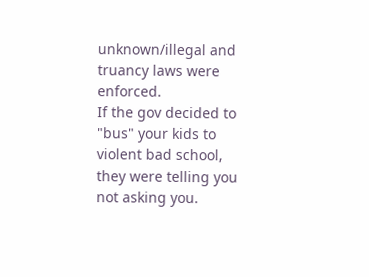unknown/illegal and truancy laws were enforced.
If the gov decided to "bus" your kids to violent bad school, they were telling you not asking you.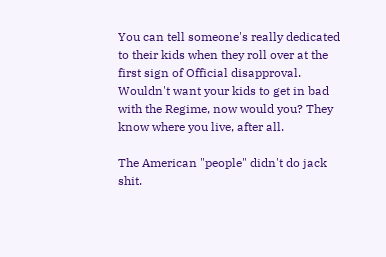You can tell someone's really dedicated to their kids when they roll over at the first sign of Official disapproval. Wouldn't want your kids to get in bad with the Regime, now would you? They know where you live, after all.

The American "people" didn't do jack shit.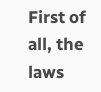First of all, the laws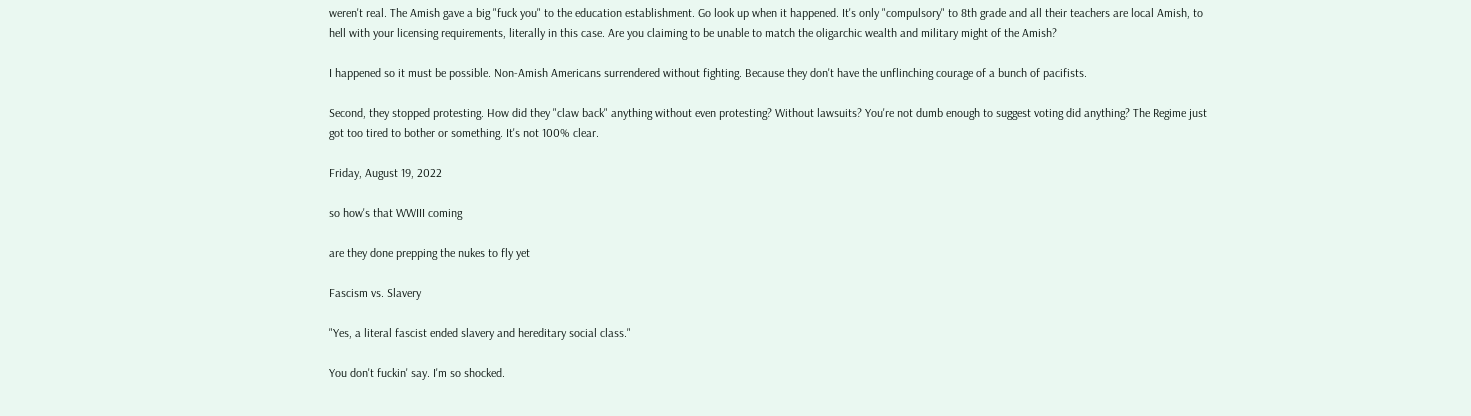weren't real. The Amish gave a big "fuck you" to the education establishment. Go look up when it happened. It's only "compulsory" to 8th grade and all their teachers are local Amish, to hell with your licensing requirements, literally in this case. Are you claiming to be unable to match the oligarchic wealth and military might of the Amish?

I happened so it must be possible. Non-Amish Americans surrendered without fighting. Because they don't have the unflinching courage of a bunch of pacifists.

Second, they stopped protesting. How did they "claw back" anything without even protesting? Without lawsuits? You're not dumb enough to suggest voting did anything? The Regime just got too tired to bother or something. It's not 100% clear.

Friday, August 19, 2022

so how's that WWIII coming

are they done prepping the nukes to fly yet

Fascism vs. Slavery

"Yes, a literal fascist ended slavery and hereditary social class."

You don't fuckin' say. I'm so shocked.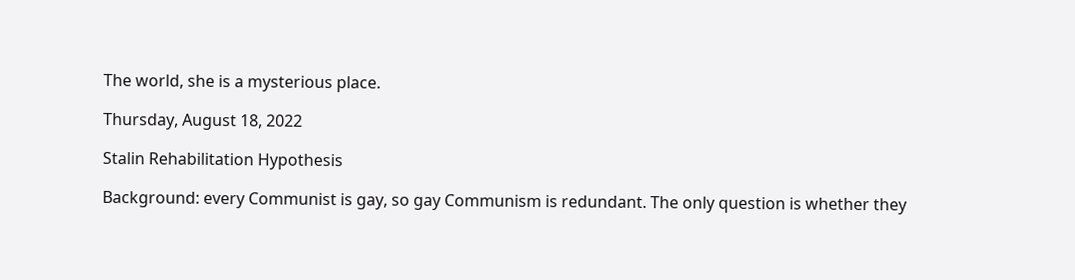The world, she is a mysterious place.

Thursday, August 18, 2022

Stalin Rehabilitation Hypothesis

Background: every Communist is gay, so gay Communism is redundant. The only question is whether they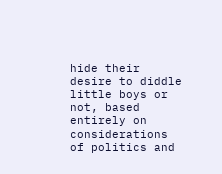hide their desire to diddle little boys or not, based entirely on considerations of politics and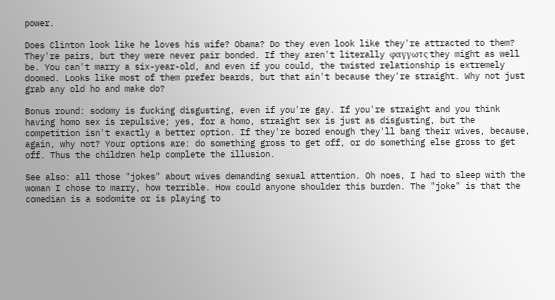power.

Does Clinton look like he loves his wife? Obama? Do they even look like they're attracted to them? They're pairs, but they were never pair bonded. If they aren't literally φαγγωτς they might as well be. You can't marry a six-year-old, and even if you could, the twisted relationship is extremely doomed. Looks like most of them prefer beards, but that ain't because they're straight. Why not just grab any old ho and make do?

Bonus round: sodomy is fucking disgusting, even if you're gay. If you're straight and you think having homo sex is repulsive; yes, for a homo, straight sex is just as disgusting, but the competition isn't exactly a better option. If they're bored enough they'll bang their wives, because, again, why not? Your options are: do something gross to get off, or do something else gross to get off. Thus the children help complete the illusion.

See also: all those "jokes" about wives demanding sexual attention. Oh noes, I had to sleep with the woman I chose to marry, how terrible. How could anyone shoulder this burden. The "joke" is that the comedian is a sodomite or is playing to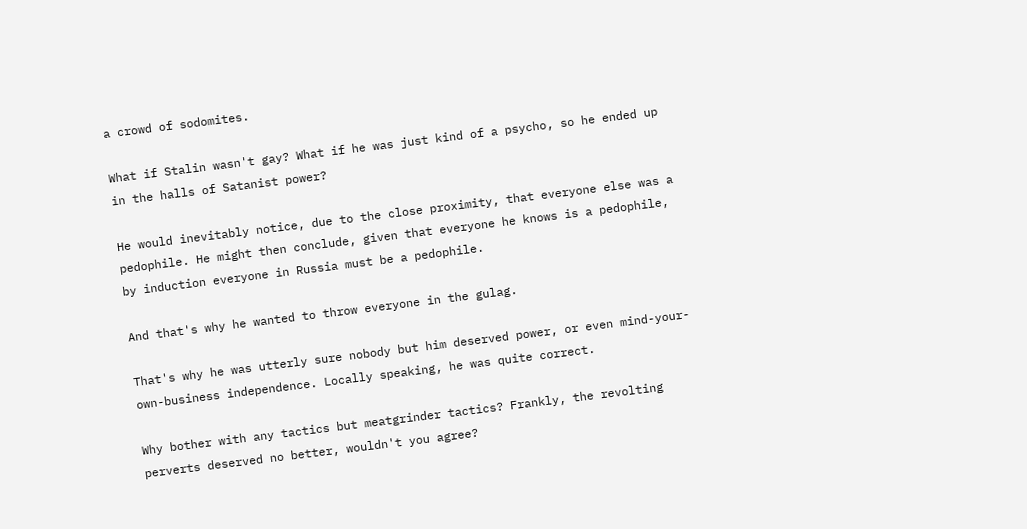a crowd of sodomites.

What if Stalin wasn't gay? What if he was just kind of a psycho, so he ended up in the halls of Satanist power?

He would inevitably notice, due to the close proximity, that everyone else was a pedophile. He might then conclude, given that everyone he knows is a pedophile, by induction everyone in Russia must be a pedophile.

And that's why he wanted to throw everyone in the gulag.

That's why he was utterly sure nobody but him deserved power, or even mind-your-own-business independence. Locally speaking, he was quite correct.

Why bother with any tactics but meatgrinder tactics? Frankly, the revolting perverts deserved no better, wouldn't you agree?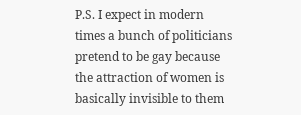P.S. I expect in modern times a bunch of politicians pretend to be gay because the attraction of women is basically invisible to them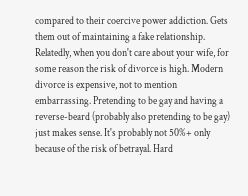compared to their coercive power addiction. Gets them out of maintaining a fake relationship. Relatedly, when you don't care about your wife, for some reason the risk of divorce is high. Modern divorce is expensive, not to mention embarrassing. Pretending to be gay and having a reverse-beard (probably also pretending to be gay) just makes sense. It's probably not 50%+ only because of the risk of betrayal. Hard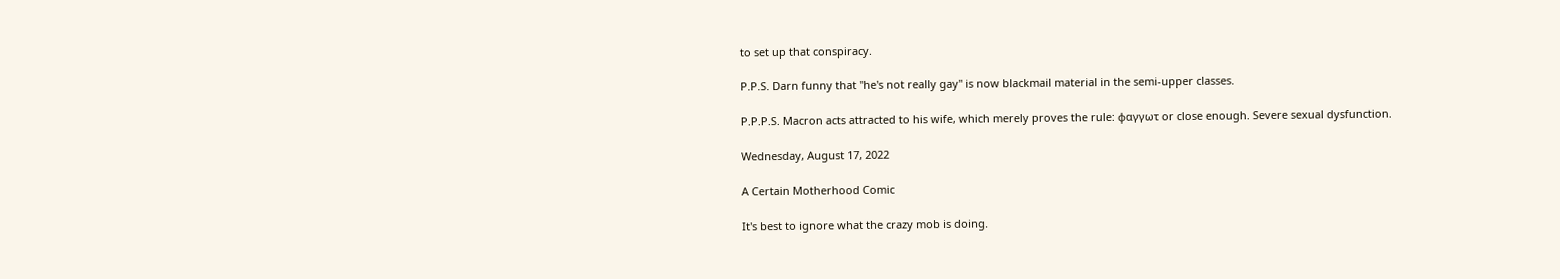to set up that conspiracy.

P.P.S. Darn funny that "he's not really gay" is now blackmail material in the semi-upper classes.

P.P.P.S. Macron acts attracted to his wife, which merely proves the rule: φαγγωτ or close enough. Severe sexual dysfunction.

Wednesday, August 17, 2022

A Certain Motherhood Comic

It's best to ignore what the crazy mob is doing.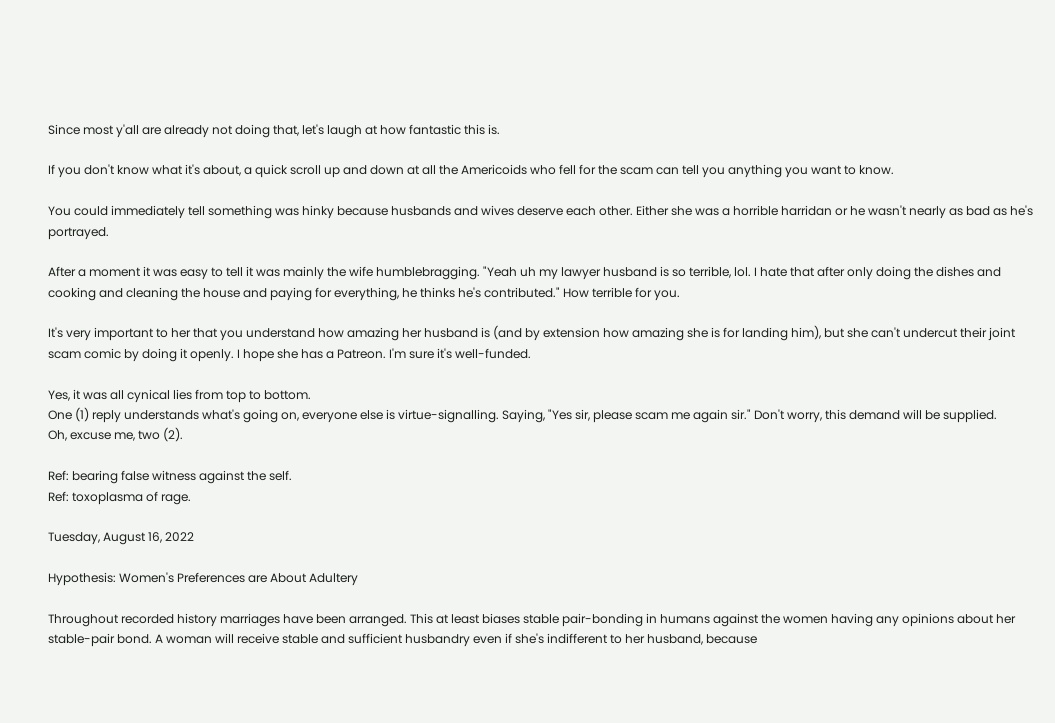Since most y'all are already not doing that, let's laugh at how fantastic this is.

If you don't know what it's about, a quick scroll up and down at all the Americoids who fell for the scam can tell you anything you want to know.

You could immediately tell something was hinky because husbands and wives deserve each other. Either she was a horrible harridan or he wasn't nearly as bad as he's portrayed.

After a moment it was easy to tell it was mainly the wife humblebragging. "Yeah uh my lawyer husband is so terrible, lol. I hate that after only doing the dishes and cooking and cleaning the house and paying for everything, he thinks he's contributed." How terrible for you.

It's very important to her that you understand how amazing her husband is (and by extension how amazing she is for landing him), but she can't undercut their joint scam comic by doing it openly. I hope she has a Patreon. I'm sure it's well-funded.

Yes, it was all cynical lies from top to bottom.
One (1) reply understands what's going on, everyone else is virtue-signalling. Saying, "Yes sir, please scam me again sir." Don't worry, this demand will be supplied.
Oh, excuse me, two (2).

Ref: bearing false witness against the self.
Ref: toxoplasma of rage.

Tuesday, August 16, 2022

Hypothesis: Women's Preferences are About Adultery

Throughout recorded history marriages have been arranged. This at least biases stable pair-bonding in humans against the women having any opinions about her stable-pair bond. A woman will receive stable and sufficient husbandry even if she's indifferent to her husband, because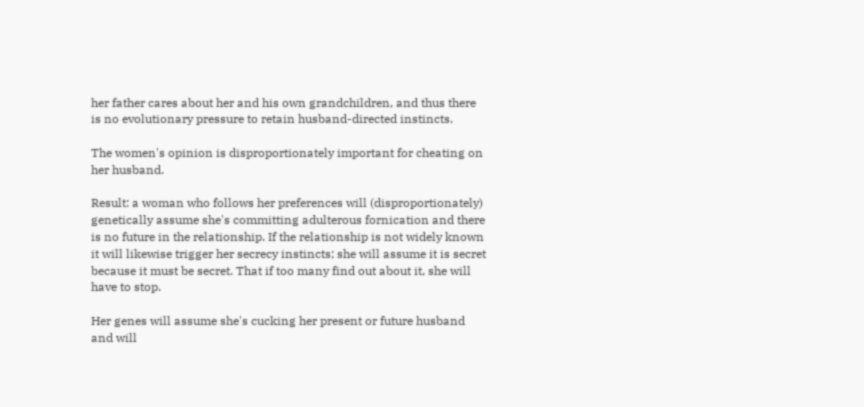her father cares about her and his own grandchildren, and thus there is no evolutionary pressure to retain husband-directed instincts.

The women's opinion is disproportionately important for cheating on her husband.

Result: a woman who follows her preferences will (disproportionately) genetically assume she's committing adulterous fornication and there is no future in the relationship. If the relationship is not widely known it will likewise trigger her secrecy instincts; she will assume it is secret because it must be secret. That if too many find out about it, she will have to stop.

Her genes will assume she's cucking her present or future husband and will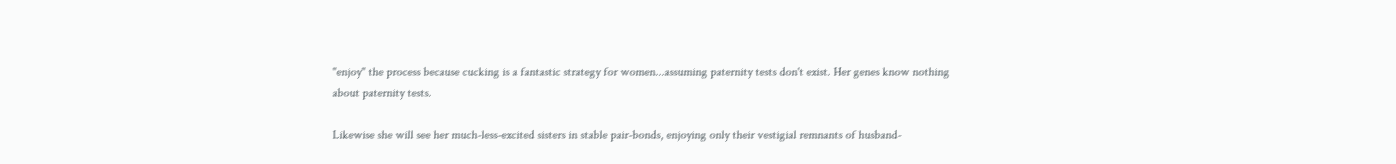"enjoy" the process because cucking is a fantastic strategy for women...assuming paternity tests don't exist. Her genes know nothing about paternity tests.

Likewise she will see her much-less-excited sisters in stable pair-bonds, enjoying only their vestigial remnants of husband-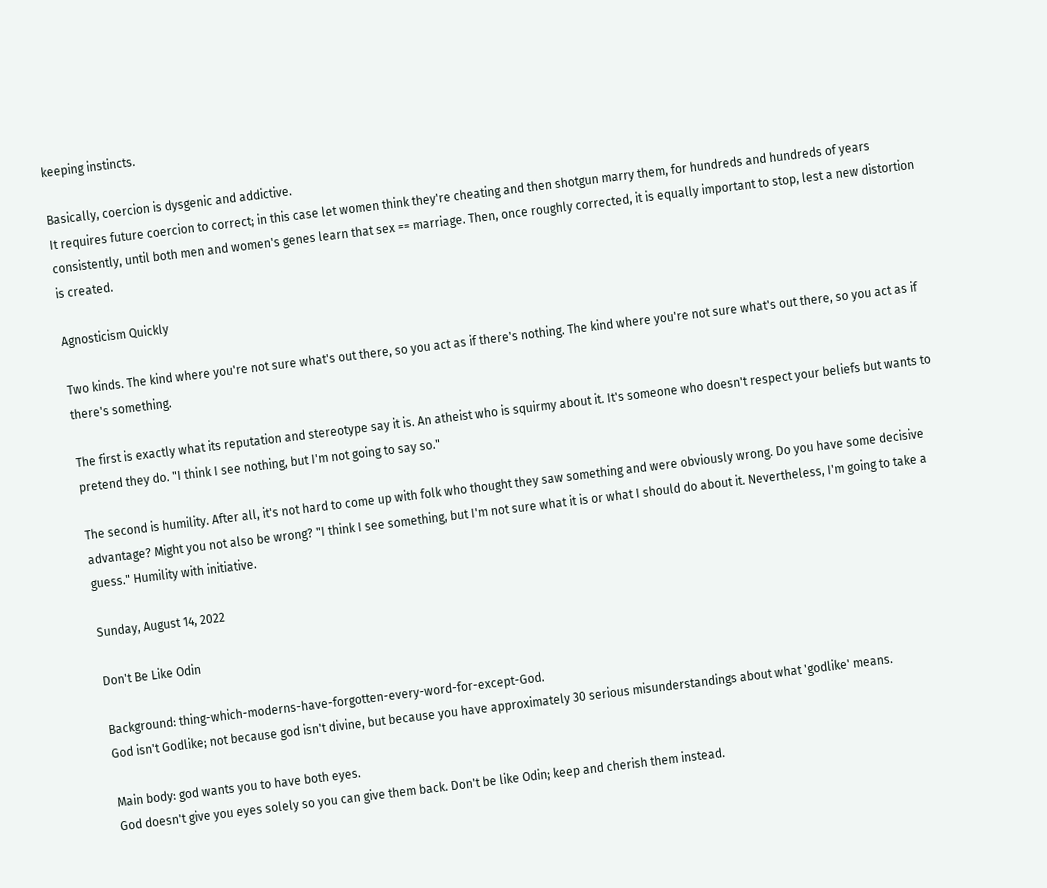keeping instincts.

Basically, coercion is dysgenic and addictive.
It requires future coercion to correct; in this case let women think they're cheating and then shotgun marry them, for hundreds and hundreds of years consistently, until both men and women's genes learn that sex == marriage. Then, once roughly corrected, it is equally important to stop, lest a new distortion is created.

Agnosticism Quickly

Two kinds. The kind where you're not sure what's out there, so you act as if there's nothing. The kind where you're not sure what's out there, so you act as if there's something.

The first is exactly what its reputation and stereotype say it is. An atheist who is squirmy about it. It's someone who doesn't respect your beliefs but wants to pretend they do. "I think I see nothing, but I'm not going to say so."

The second is humility. After all, it's not hard to come up with folk who thought they saw something and were obviously wrong. Do you have some decisive advantage? Might you not also be wrong? "I think I see something, but I'm not sure what it is or what I should do about it. Nevertheless, I'm going to take a guess." Humility with initiative.

Sunday, August 14, 2022

Don't Be Like Odin

Background: thing-which-moderns-have-forgotten-every-word-for-except-God.
God isn't Godlike; not because god isn't divine, but because you have approximately 30 serious misunderstandings about what 'godlike' means.

Main body: god wants you to have both eyes.
God doesn't give you eyes solely so you can give them back. Don't be like Odin; keep and cherish them instead.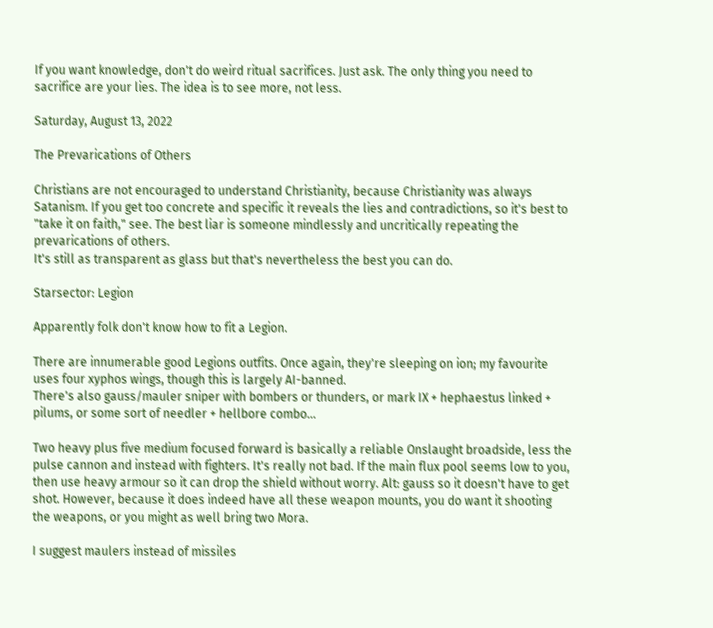If you want knowledge, don't do weird ritual sacrifices. Just ask. The only thing you need to sacrifice are your lies. The idea is to see more, not less.

Saturday, August 13, 2022

The Prevarications of Others

Christians are not encouraged to understand Christianity, because Christianity was always Satanism. If you get too concrete and specific it reveals the lies and contradictions, so it's best to "take it on faith," see. The best liar is someone mindlessly and uncritically repeating the prevarications of others.
It's still as transparent as glass but that's nevertheless the best you can do.

Starsector: Legion

Apparently folk don't know how to fit a Legion.

There are innumerable good Legions outfits. Once again, they're sleeping on ion; my favourite uses four xyphos wings, though this is largely AI-banned.
There's also gauss/mauler sniper with bombers or thunders, or mark IX + hephaestus linked + pilums, or some sort of needler + hellbore combo...

Two heavy plus five medium focused forward is basically a reliable Onslaught broadside, less the pulse cannon and instead with fighters. It's really not bad. If the main flux pool seems low to you, then use heavy armour so it can drop the shield without worry. Alt: gauss so it doesn't have to get shot. However, because it does indeed have all these weapon mounts, you do want it shooting the weapons, or you might as well bring two Mora.

I suggest maulers instead of missiles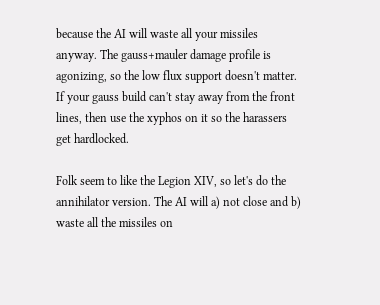because the AI will waste all your missiles anyway. The gauss+mauler damage profile is agonizing, so the low flux support doesn't matter. If your gauss build can't stay away from the front lines, then use the xyphos on it so the harassers get hardlocked.

Folk seem to like the Legion XIV, so let's do the annihilator version. The AI will a) not close and b) waste all the missiles on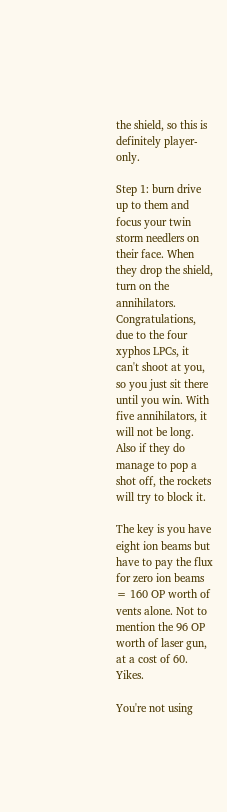the shield, so this is definitely player-only.

Step 1: burn drive up to them and focus your twin storm needlers on their face. When they drop the shield, turn on the annihilators. Congratulations, due to the four xyphos LPCs, it can't shoot at you, so you just sit there until you win. With five annihilators, it will not be long. Also if they do manage to pop a shot off, the rockets will try to block it.

The key is you have eight ion beams but have to pay the flux for zero ion beams = 160 OP worth of vents alone. Not to mention the 96 OP worth of laser gun, at a cost of 60. Yikes.

You're not using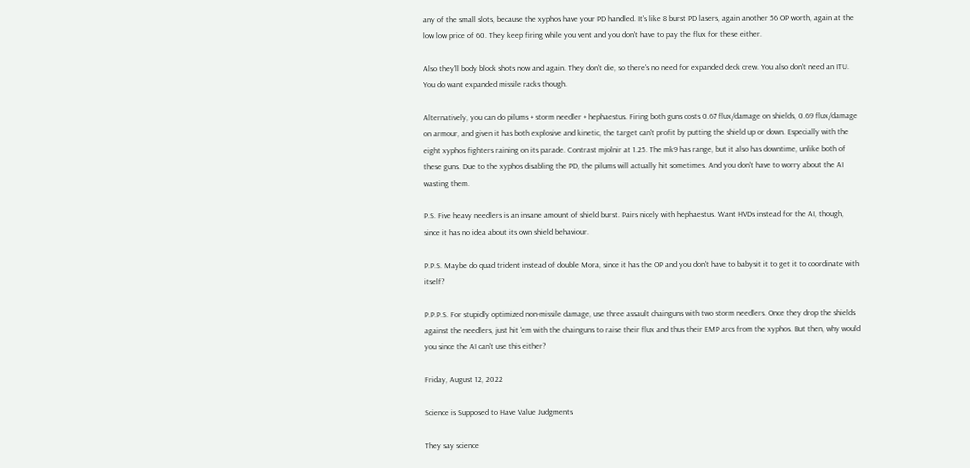any of the small slots, because the xyphos have your PD handled. It's like 8 burst PD lasers, again another 56 OP worth, again at the low low price of 60. They keep firing while you vent and you don't have to pay the flux for these either.

Also they'll body block shots now and again. They don't die, so there's no need for expanded deck crew. You also don't need an ITU. You do want expanded missile racks though.

Alternatively, you can do pilums + storm needler + hephaestus. Firing both guns costs 0.67 flux/damage on shields, 0.69 flux/damage on armour, and given it has both explosive and kinetic, the target can't profit by putting the shield up or down. Especially with the eight xyphos fighters raining on its parade. Contrast mjolnir at 1.25. The mk9 has range, but it also has downtime, unlike both of these guns. Due to the xyphos disabling the PD, the pilums will actually hit sometimes. And you don't have to worry about the AI wasting them.

P.S. Five heavy needlers is an insane amount of shield burst. Pairs nicely with hephaestus. Want HVDs instead for the AI, though, since it has no idea about its own shield behaviour.

P.P.S. Maybe do quad trident instead of double Mora, since it has the OP and you don't have to babysit it to get it to coordinate with itself?

P.P.P.S. For stupidly optimized non-missile damage, use three assault chainguns with two storm needlers. Once they drop the shields against the needlers, just hit 'em with the chainguns to raise their flux and thus their EMP arcs from the xyphos. But then, why would you since the AI can't use this either?

Friday, August 12, 2022

Science is Supposed to Have Value Judgments

They say science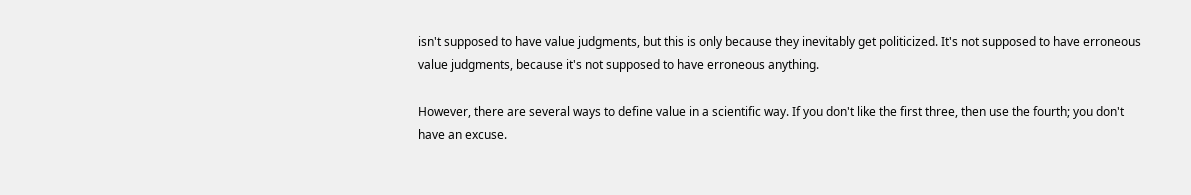isn't supposed to have value judgments, but this is only because they inevitably get politicized. It's not supposed to have erroneous value judgments, because it's not supposed to have erroneous anything.

However, there are several ways to define value in a scientific way. If you don't like the first three, then use the fourth; you don't have an excuse.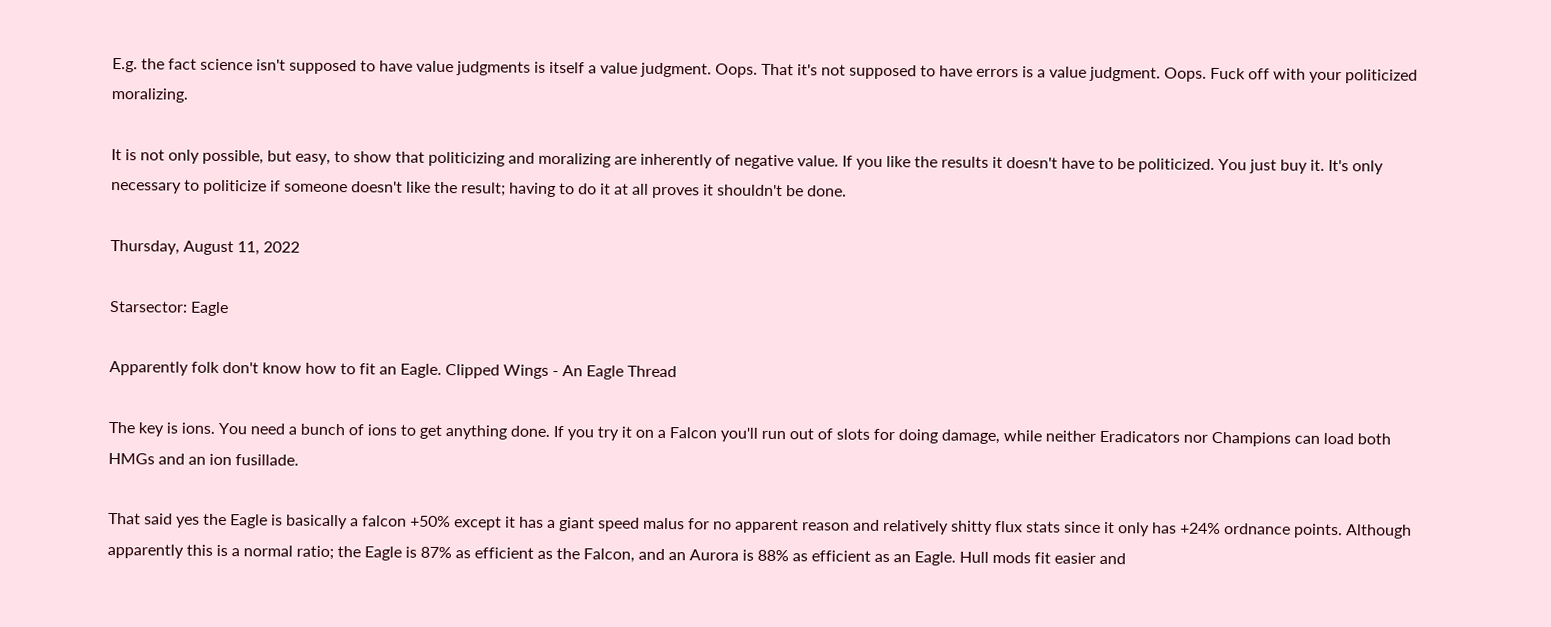E.g. the fact science isn't supposed to have value judgments is itself a value judgment. Oops. That it's not supposed to have errors is a value judgment. Oops. Fuck off with your politicized moralizing.

It is not only possible, but easy, to show that politicizing and moralizing are inherently of negative value. If you like the results it doesn't have to be politicized. You just buy it. It's only necessary to politicize if someone doesn't like the result; having to do it at all proves it shouldn't be done.

Thursday, August 11, 2022

Starsector: Eagle

Apparently folk don't know how to fit an Eagle. Clipped Wings - An Eagle Thread

The key is ions. You need a bunch of ions to get anything done. If you try it on a Falcon you'll run out of slots for doing damage, while neither Eradicators nor Champions can load both HMGs and an ion fusillade.

That said yes the Eagle is basically a falcon +50% except it has a giant speed malus for no apparent reason and relatively shitty flux stats since it only has +24% ordnance points. Although apparently this is a normal ratio; the Eagle is 87% as efficient as the Falcon, and an Aurora is 88% as efficient as an Eagle. Hull mods fit easier and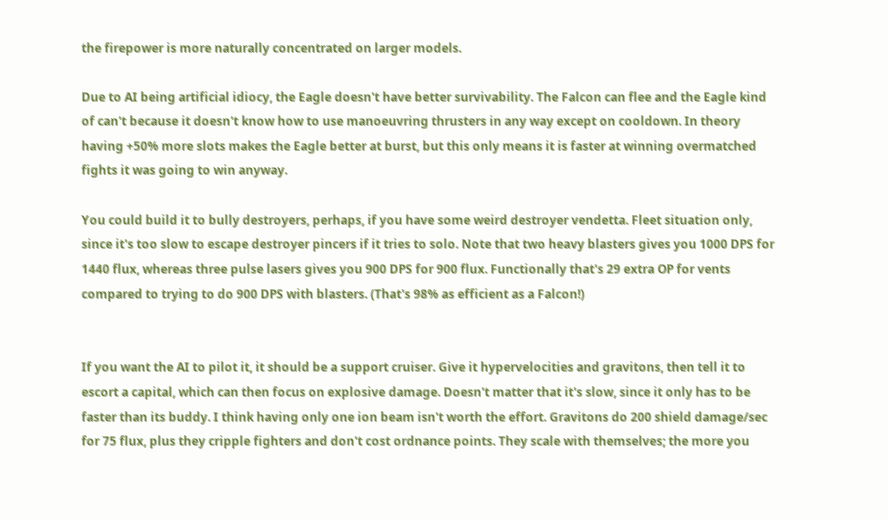the firepower is more naturally concentrated on larger models.

Due to AI being artificial idiocy, the Eagle doesn't have better survivability. The Falcon can flee and the Eagle kind of can't because it doesn't know how to use manoeuvring thrusters in any way except on cooldown. In theory having +50% more slots makes the Eagle better at burst, but this only means it is faster at winning overmatched fights it was going to win anyway.

You could build it to bully destroyers, perhaps, if you have some weird destroyer vendetta. Fleet situation only, since it's too slow to escape destroyer pincers if it tries to solo. Note that two heavy blasters gives you 1000 DPS for 1440 flux, whereas three pulse lasers gives you 900 DPS for 900 flux. Functionally that's 29 extra OP for vents compared to trying to do 900 DPS with blasters. (That's 98% as efficient as a Falcon!)


If you want the AI to pilot it, it should be a support cruiser. Give it hypervelocities and gravitons, then tell it to escort a capital, which can then focus on explosive damage. Doesn't matter that it's slow, since it only has to be faster than its buddy. I think having only one ion beam isn't worth the effort. Gravitons do 200 shield damage/sec for 75 flux, plus they cripple fighters and don't cost ordnance points. They scale with themselves; the more you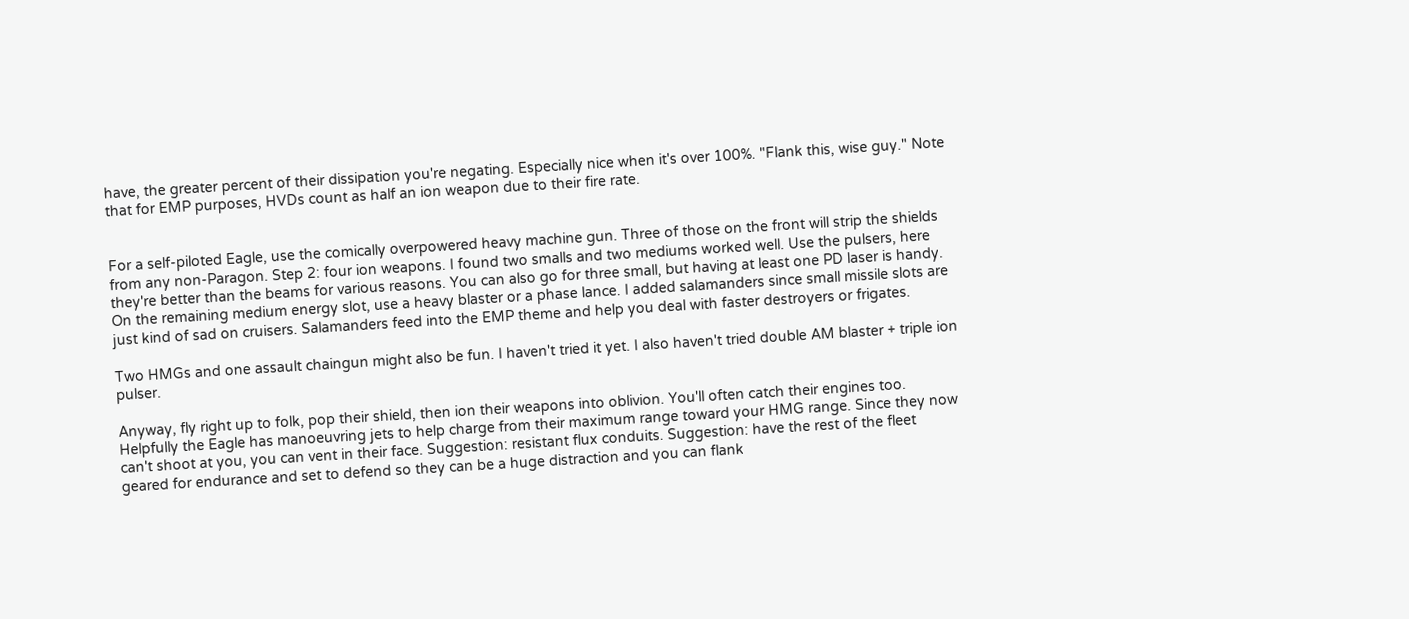have, the greater percent of their dissipation you're negating. Especially nice when it's over 100%. "Flank this, wise guy." Note that for EMP purposes, HVDs count as half an ion weapon due to their fire rate.


For a self-piloted Eagle, use the comically overpowered heavy machine gun. Three of those on the front will strip the shields from any non-Paragon. Step 2: four ion weapons. I found two smalls and two mediums worked well. Use the pulsers, here they're better than the beams for various reasons. You can also go for three small, but having at least one PD laser is handy. On the remaining medium energy slot, use a heavy blaster or a phase lance. I added salamanders since small missile slots are just kind of sad on cruisers. Salamanders feed into the EMP theme and help you deal with faster destroyers or frigates.

Two HMGs and one assault chaingun might also be fun. I haven't tried it yet. I also haven't tried double AM blaster + triple ion pulser.

Anyway, fly right up to folk, pop their shield, then ion their weapons into oblivion. You'll often catch their engines too. Helpfully the Eagle has manoeuvring jets to help charge from their maximum range toward your HMG range. Since they now can't shoot at you, you can vent in their face. Suggestion: resistant flux conduits. Suggestion: have the rest of the fleet geared for endurance and set to defend so they can be a huge distraction and you can flank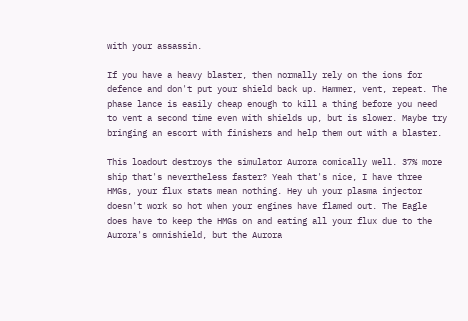with your assassin.

If you have a heavy blaster, then normally rely on the ions for defence and don't put your shield back up. Hammer, vent, repeat. The phase lance is easily cheap enough to kill a thing before you need to vent a second time even with shields up, but is slower. Maybe try bringing an escort with finishers and help them out with a blaster.

This loadout destroys the simulator Aurora comically well. 37% more ship that's nevertheless faster? Yeah that's nice, I have three HMGs, your flux stats mean nothing. Hey uh your plasma injector doesn't work so hot when your engines have flamed out. The Eagle does have to keep the HMGs on and eating all your flux due to the Aurora's omnishield, but the Aurora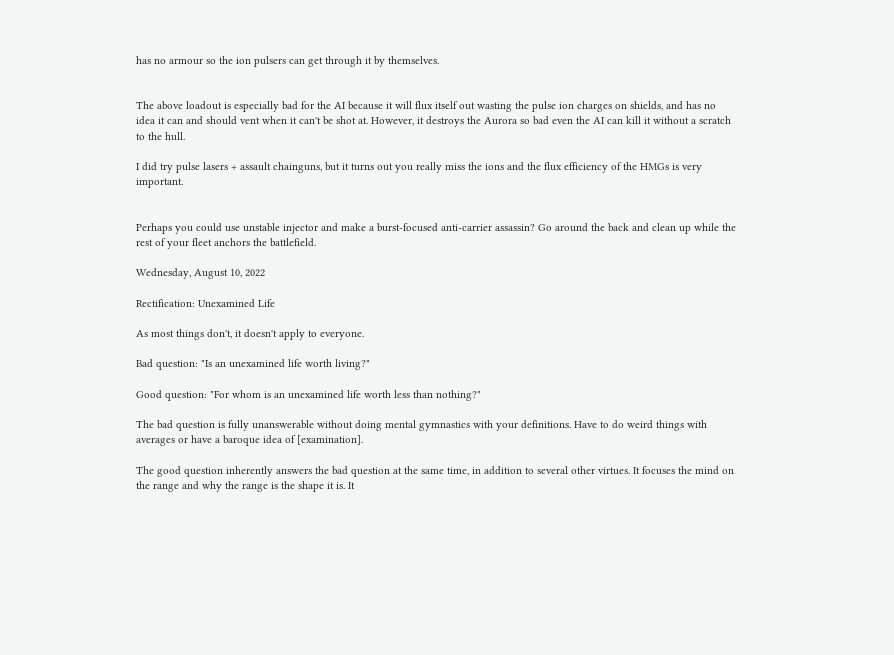has no armour so the ion pulsers can get through it by themselves.


The above loadout is especially bad for the AI because it will flux itself out wasting the pulse ion charges on shields, and has no idea it can and should vent when it can't be shot at. However, it destroys the Aurora so bad even the AI can kill it without a scratch to the hull.

I did try pulse lasers + assault chainguns, but it turns out you really miss the ions and the flux efficiency of the HMGs is very important.


Perhaps you could use unstable injector and make a burst-focused anti-carrier assassin? Go around the back and clean up while the rest of your fleet anchors the battlefield.

Wednesday, August 10, 2022

Rectification: Unexamined Life

As most things don't, it doesn't apply to everyone.

Bad question: "Is an unexamined life worth living?"

Good question: "For whom is an unexamined life worth less than nothing?"

The bad question is fully unanswerable without doing mental gymnastics with your definitions. Have to do weird things with averages or have a baroque idea of [examination].

The good question inherently answers the bad question at the same time, in addition to several other virtues. It focuses the mind on the range and why the range is the shape it is. It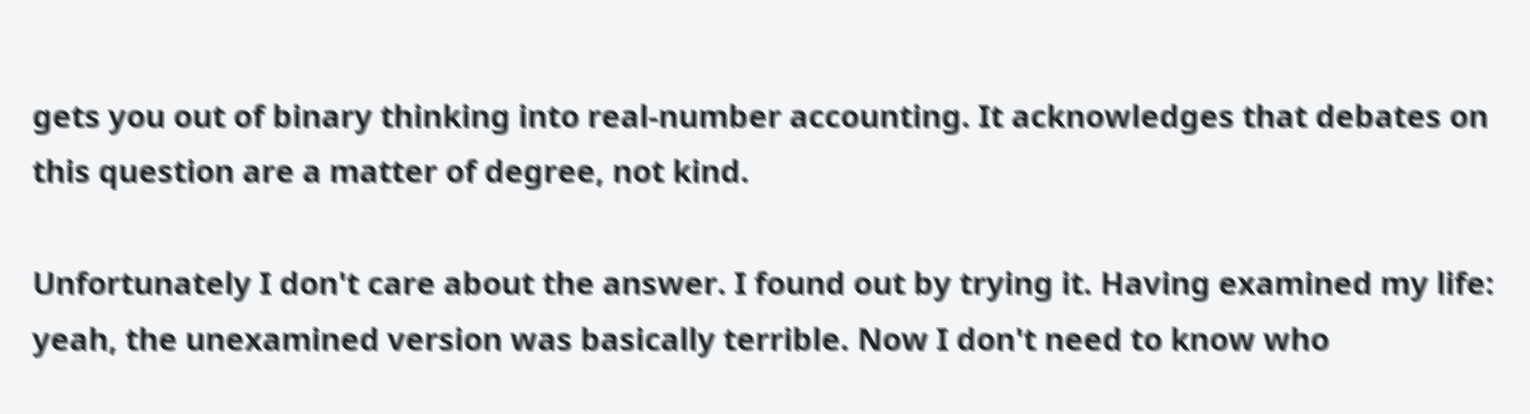gets you out of binary thinking into real-number accounting. It acknowledges that debates on this question are a matter of degree, not kind.

Unfortunately I don't care about the answer. I found out by trying it. Having examined my life: yeah, the unexamined version was basically terrible. Now I don't need to know who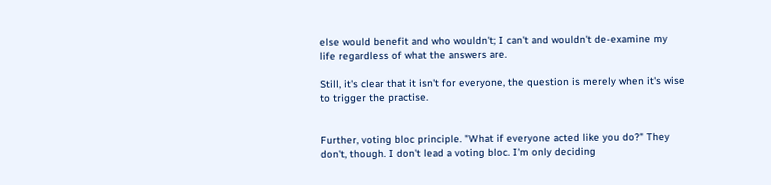else would benefit and who wouldn't; I can't and wouldn't de-examine my life regardless of what the answers are.

Still, it's clear that it isn't for everyone, the question is merely when it's wise to trigger the practise.


Further, voting bloc principle. "What if everyone acted like you do?" They don't, though. I don't lead a voting bloc. I'm only deciding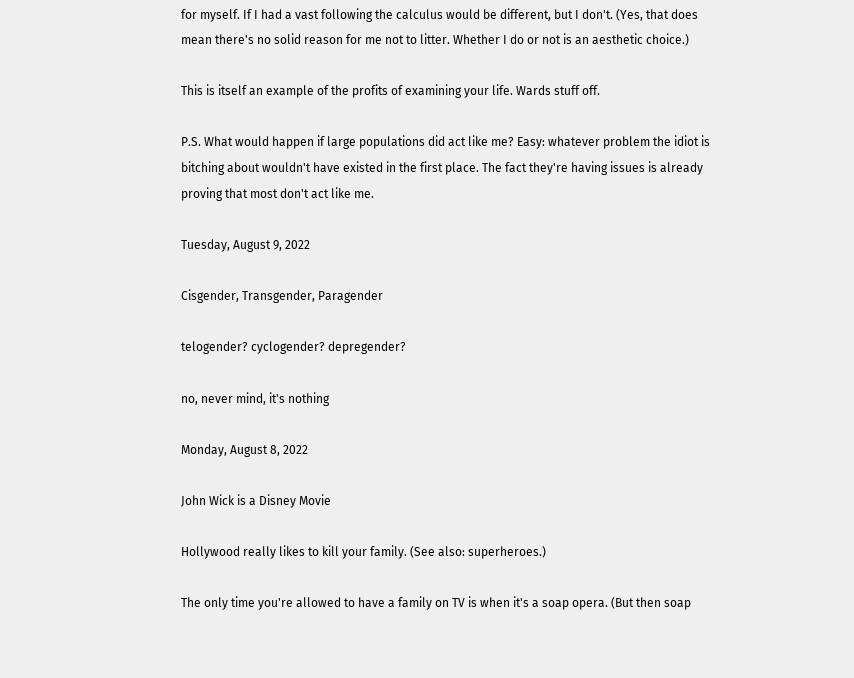for myself. If I had a vast following the calculus would be different, but I don't. (Yes, that does mean there's no solid reason for me not to litter. Whether I do or not is an aesthetic choice.)

This is itself an example of the profits of examining your life. Wards stuff off.

P.S. What would happen if large populations did act like me? Easy: whatever problem the idiot is bitching about wouldn't have existed in the first place. The fact they're having issues is already proving that most don't act like me.

Tuesday, August 9, 2022

Cisgender, Transgender, Paragender

telogender? cyclogender? depregender?

no, never mind, it's nothing

Monday, August 8, 2022

John Wick is a Disney Movie

Hollywood really likes to kill your family. (See also: superheroes.)

The only time you're allowed to have a family on TV is when it's a soap opera. (But then soap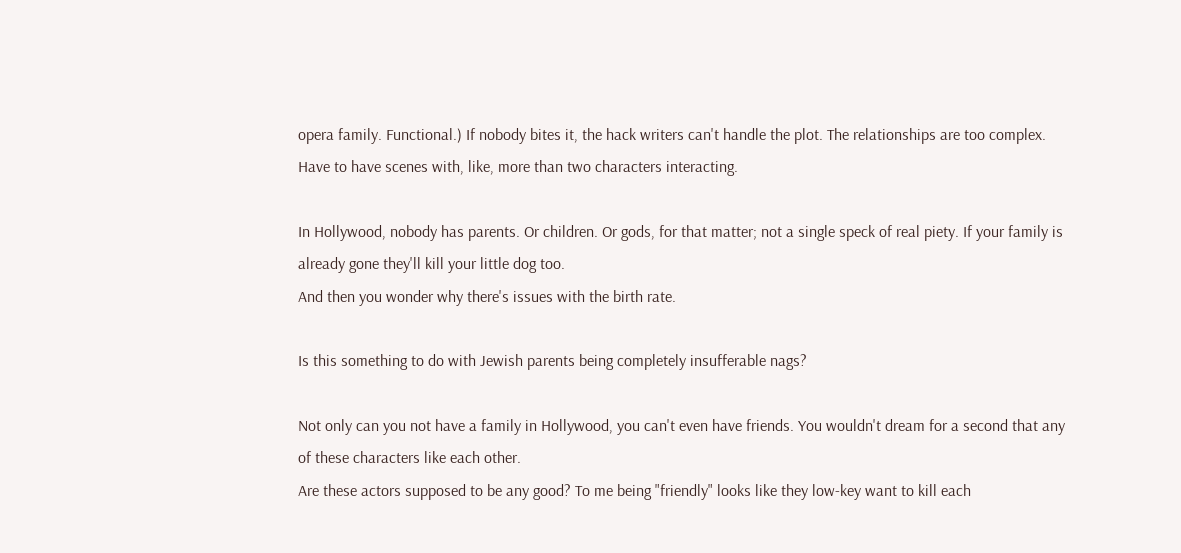opera family. Functional.) If nobody bites it, the hack writers can't handle the plot. The relationships are too complex. Have to have scenes with, like, more than two characters interacting.

In Hollywood, nobody has parents. Or children. Or gods, for that matter; not a single speck of real piety. If your family is already gone they'll kill your little dog too.
And then you wonder why there's issues with the birth rate.

Is this something to do with Jewish parents being completely insufferable nags?

Not only can you not have a family in Hollywood, you can't even have friends. You wouldn't dream for a second that any of these characters like each other.
Are these actors supposed to be any good? To me being "friendly" looks like they low-key want to kill each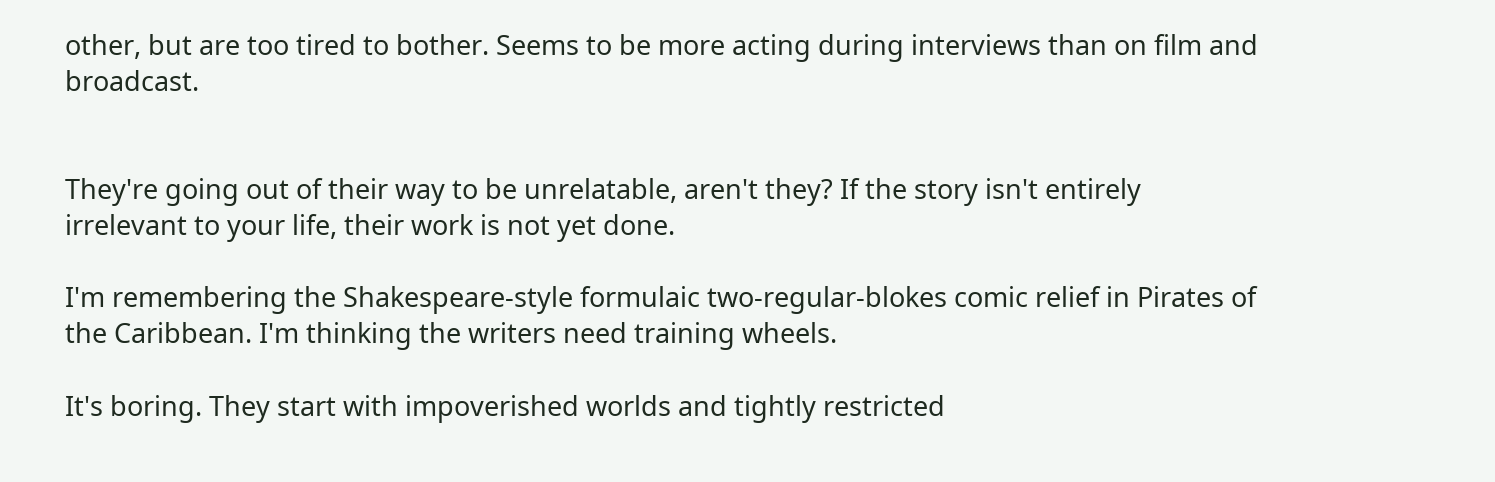other, but are too tired to bother. Seems to be more acting during interviews than on film and broadcast.


They're going out of their way to be unrelatable, aren't they? If the story isn't entirely irrelevant to your life, their work is not yet done.

I'm remembering the Shakespeare-style formulaic two-regular-blokes comic relief in Pirates of the Caribbean. I'm thinking the writers need training wheels.

It's boring. They start with impoverished worlds and tightly restricted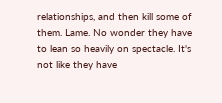relationships, and then kill some of them. Lame. No wonder they have to lean so heavily on spectacle. It's not like they have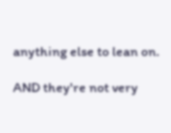anything else to lean on.

AND they're not very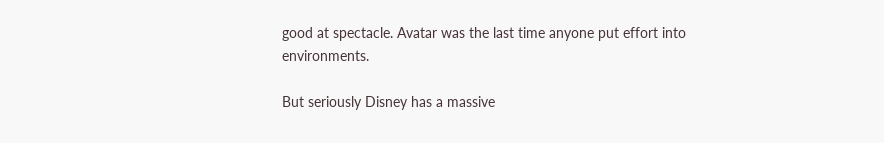good at spectacle. Avatar was the last time anyone put effort into environments.

But seriously Disney has a massive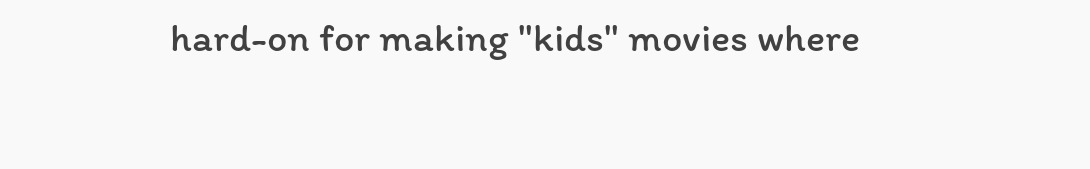hard-on for making "kids" movies where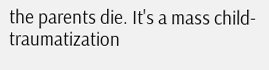the parents die. It's a mass child-traumatization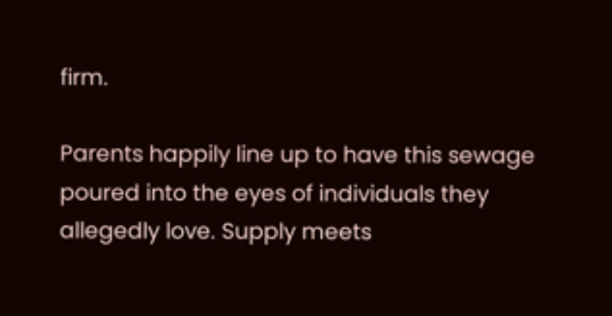firm.

Parents happily line up to have this sewage poured into the eyes of individuals they allegedly love. Supply meets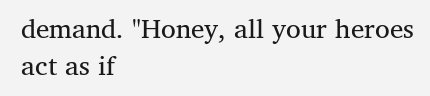demand. "Honey, all your heroes act as if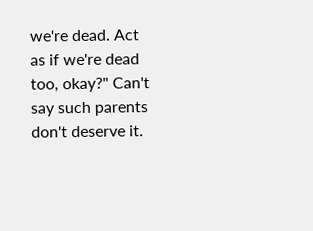we're dead. Act as if we're dead too, okay?" Can't say such parents don't deserve it.